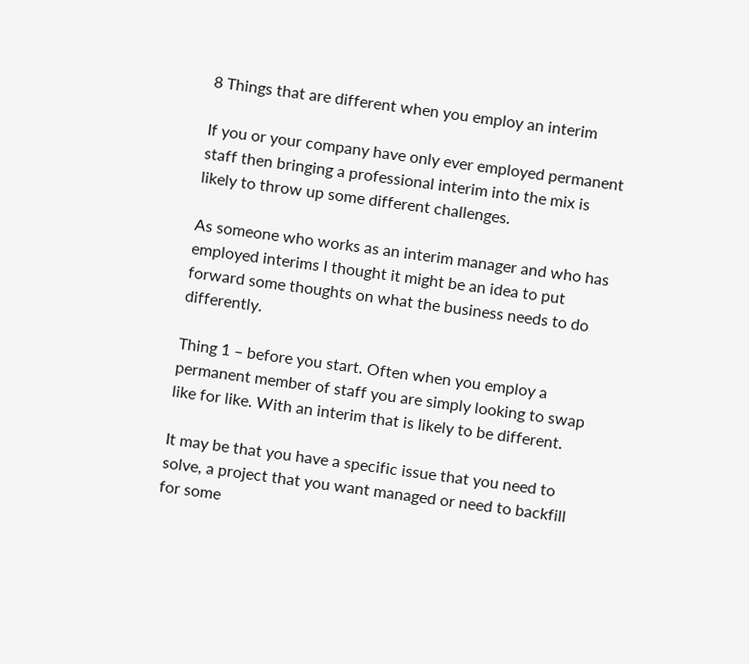8 Things that are different when you employ an interim

If you or your company have only ever employed permanent staff then bringing a professional interim into the mix is likely to throw up some different challenges.

As someone who works as an interim manager and who has employed interims I thought it might be an idea to put forward some thoughts on what the business needs to do differently.

Thing 1 – before you start. Often when you employ a permanent member of staff you are simply looking to swap like for like. With an interim that is likely to be different.

It may be that you have a specific issue that you need to solve, a project that you want managed or need to backfill for some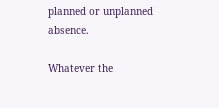planned or unplanned absence.

Whatever the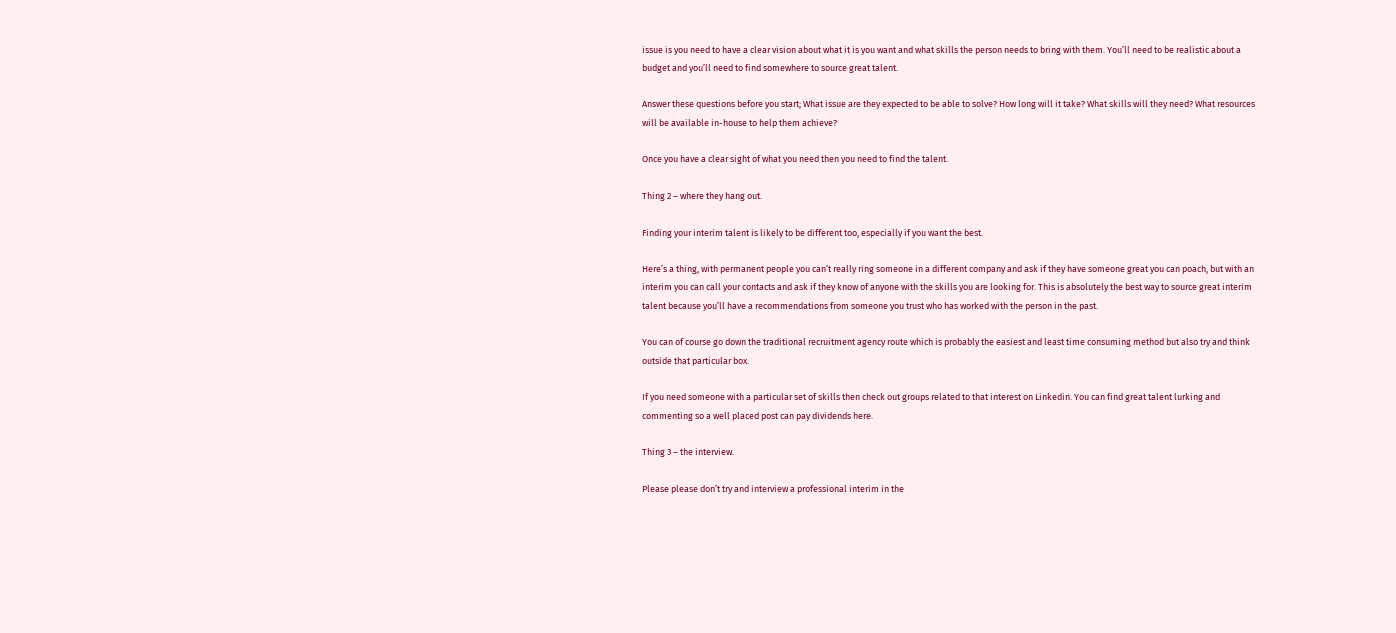issue is you need to have a clear vision about what it is you want and what skills the person needs to bring with them. You’ll need to be realistic about a budget and you’ll need to find somewhere to source great talent.

Answer these questions before you start; What issue are they expected to be able to solve? How long will it take? What skills will they need? What resources will be available in-house to help them achieve?

Once you have a clear sight of what you need then you need to find the talent.

Thing 2 – where they hang out.

Finding your interim talent is likely to be different too, especially if you want the best.

Here’s a thing, with permanent people you can’t really ring someone in a different company and ask if they have someone great you can poach, but with an interim you can call your contacts and ask if they know of anyone with the skills you are looking for. This is absolutely the best way to source great interim talent because you’ll have a recommendations from someone you trust who has worked with the person in the past.

You can of course go down the traditional recruitment agency route which is probably the easiest and least time consuming method but also try and think outside that particular box.

If you need someone with a particular set of skills then check out groups related to that interest on Linkedin. You can find great talent lurking and commenting so a well placed post can pay dividends here.

Thing 3 – the interview.

Please please don’t try and interview a professional interim in the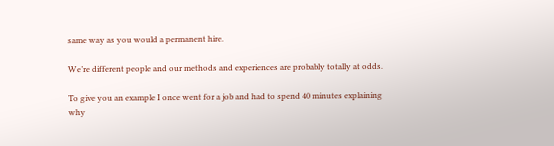same way as you would a permanent hire.

We’re different people and our methods and experiences are probably totally at odds.

To give you an example I once went for a job and had to spend 40 minutes explaining why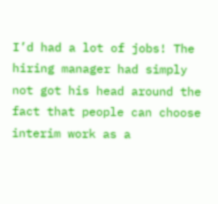I’d had a lot of jobs! The hiring manager had simply not got his head around the fact that people can choose interim work as a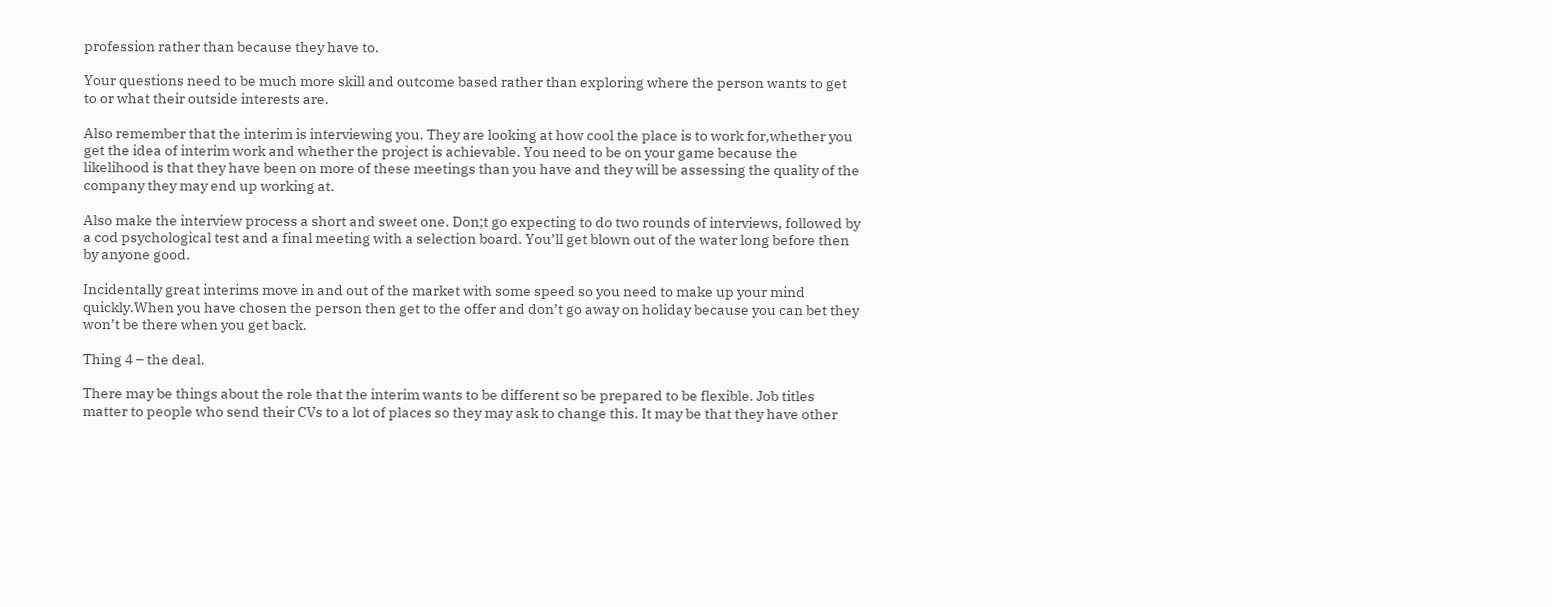profession rather than because they have to.

Your questions need to be much more skill and outcome based rather than exploring where the person wants to get to or what their outside interests are.

Also remember that the interim is interviewing you. They are looking at how cool the place is to work for,whether you get the idea of interim work and whether the project is achievable. You need to be on your game because the likelihood is that they have been on more of these meetings than you have and they will be assessing the quality of the company they may end up working at.

Also make the interview process a short and sweet one. Don;t go expecting to do two rounds of interviews, followed by a cod psychological test and a final meeting with a selection board. You’ll get blown out of the water long before then by anyone good.

Incidentally great interims move in and out of the market with some speed so you need to make up your mind quickly.When you have chosen the person then get to the offer and don’t go away on holiday because you can bet they won’t be there when you get back.

Thing 4 – the deal.

There may be things about the role that the interim wants to be different so be prepared to be flexible. Job titles matter to people who send their CVs to a lot of places so they may ask to change this. It may be that they have other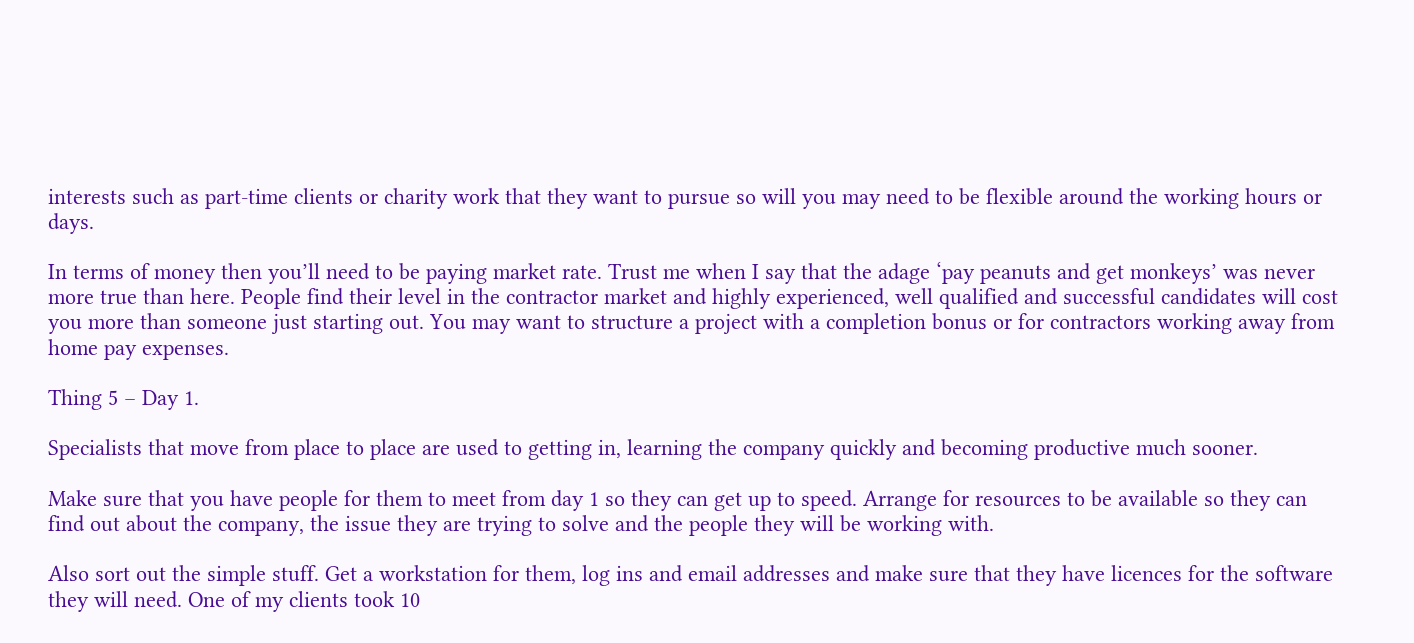interests such as part-time clients or charity work that they want to pursue so will you may need to be flexible around the working hours or days.

In terms of money then you’ll need to be paying market rate. Trust me when I say that the adage ‘pay peanuts and get monkeys’ was never more true than here. People find their level in the contractor market and highly experienced, well qualified and successful candidates will cost you more than someone just starting out. You may want to structure a project with a completion bonus or for contractors working away from home pay expenses.

Thing 5 – Day 1.

Specialists that move from place to place are used to getting in, learning the company quickly and becoming productive much sooner.

Make sure that you have people for them to meet from day 1 so they can get up to speed. Arrange for resources to be available so they can find out about the company, the issue they are trying to solve and the people they will be working with.

Also sort out the simple stuff. Get a workstation for them, log ins and email addresses and make sure that they have licences for the software they will need. One of my clients took 10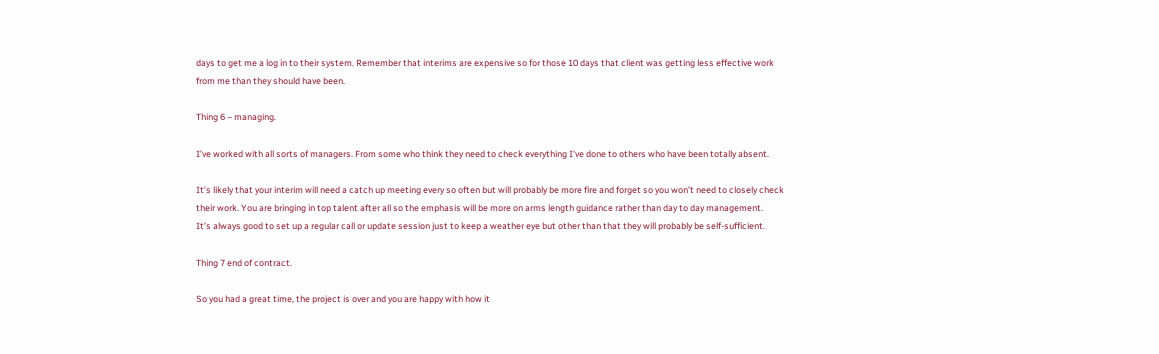days to get me a log in to their system. Remember that interims are expensive so for those 10 days that client was getting less effective work from me than they should have been.

Thing 6 – managing.

I’ve worked with all sorts of managers. From some who think they need to check everything I’ve done to others who have been totally absent.

It’s likely that your interim will need a catch up meeting every so often but will probably be more fire and forget so you won’t need to closely check their work. You are bringing in top talent after all so the emphasis will be more on arms length guidance rather than day to day management.
It’s always good to set up a regular call or update session just to keep a weather eye but other than that they will probably be self-sufficient.

Thing 7 end of contract.

So you had a great time, the project is over and you are happy with how it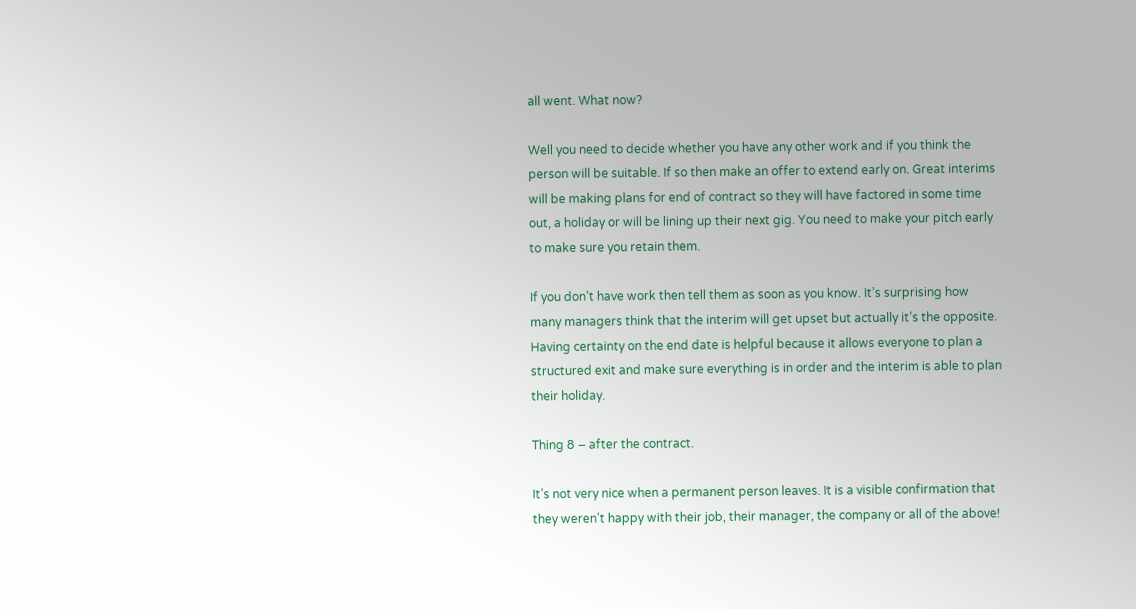all went. What now?

Well you need to decide whether you have any other work and if you think the person will be suitable. If so then make an offer to extend early on. Great interims will be making plans for end of contract so they will have factored in some time out, a holiday or will be lining up their next gig. You need to make your pitch early to make sure you retain them.

If you don’t have work then tell them as soon as you know. It’s surprising how many managers think that the interim will get upset but actually it’s the opposite. Having certainty on the end date is helpful because it allows everyone to plan a structured exit and make sure everything is in order and the interim is able to plan their holiday.

Thing 8 – after the contract.

It’s not very nice when a permanent person leaves. It is a visible confirmation that they weren’t happy with their job, their manager, the company or all of the above!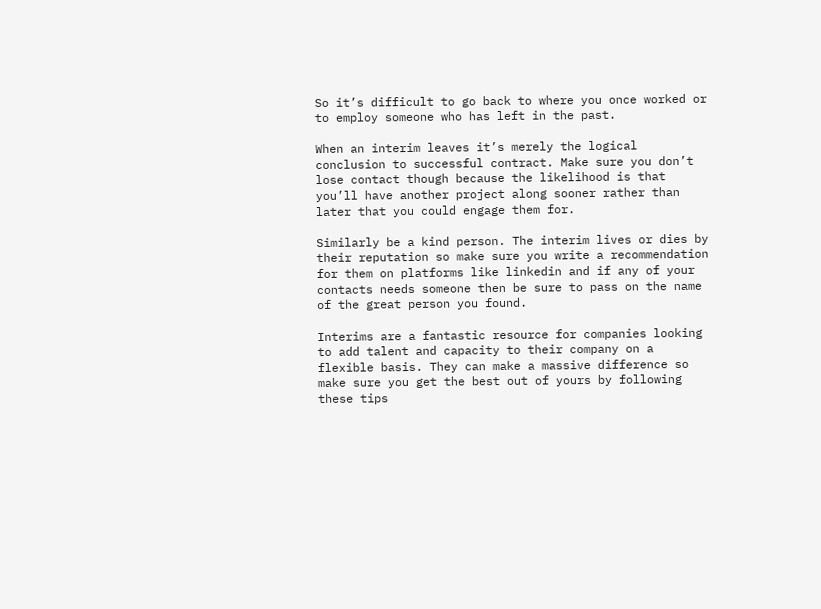So it’s difficult to go back to where you once worked or to employ someone who has left in the past.

When an interim leaves it’s merely the logical conclusion to successful contract. Make sure you don’t lose contact though because the likelihood is that you’ll have another project along sooner rather than later that you could engage them for.

Similarly be a kind person. The interim lives or dies by their reputation so make sure you write a recommendation for them on platforms like linkedin and if any of your contacts needs someone then be sure to pass on the name of the great person you found.

Interims are a fantastic resource for companies looking to add talent and capacity to their company on a flexible basis. They can make a massive difference so make sure you get the best out of yours by following these tips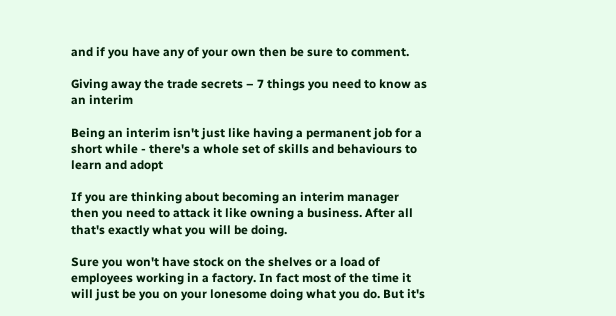and if you have any of your own then be sure to comment.

Giving away the trade secrets – 7 things you need to know as an interim

Being an interim isn't just like having a permanent job for a short while - there's a whole set of skills and behaviours to learn and adopt

If you are thinking about becoming an interim manager then you need to attack it like owning a business. After all that's exactly what you will be doing.

Sure you won't have stock on the shelves or a load of employees working in a factory. In fact most of the time it will just be you on your lonesome doing what you do. But it's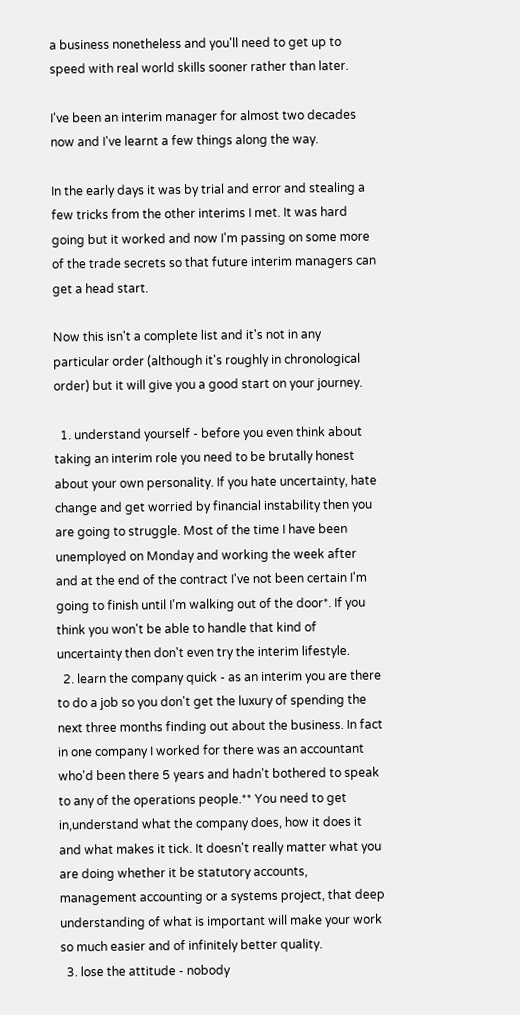a business nonetheless and you'll need to get up to speed with real world skills sooner rather than later.

I've been an interim manager for almost two decades now and I've learnt a few things along the way.

In the early days it was by trial and error and stealing a few tricks from the other interims I met. It was hard going but it worked and now I'm passing on some more of the trade secrets so that future interim managers can get a head start.

Now this isn't a complete list and it's not in any particular order (although it's roughly in chronological order) but it will give you a good start on your journey.

  1. understand yourself - before you even think about taking an interim role you need to be brutally honest about your own personality. If you hate uncertainty, hate change and get worried by financial instability then you are going to struggle. Most of the time I have been unemployed on Monday and working the week after and at the end of the contract I've not been certain I'm going to finish until I'm walking out of the door*. If you think you won't be able to handle that kind of uncertainty then don't even try the interim lifestyle.
  2. learn the company quick - as an interim you are there to do a job so you don't get the luxury of spending the next three months finding out about the business. In fact in one company I worked for there was an accountant who'd been there 5 years and hadn't bothered to speak to any of the operations people.** You need to get in,understand what the company does, how it does it and what makes it tick. It doesn't really matter what you are doing whether it be statutory accounts, management accounting or a systems project, that deep understanding of what is important will make your work so much easier and of infinitely better quality.
  3. lose the attitude - nobody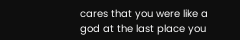cares that you were like a god at the last place you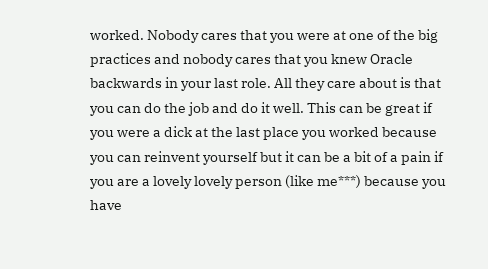worked. Nobody cares that you were at one of the big practices and nobody cares that you knew Oracle backwards in your last role. All they care about is that you can do the job and do it well. This can be great if you were a dick at the last place you worked because you can reinvent yourself but it can be a bit of a pain if you are a lovely lovely person (like me***) because you have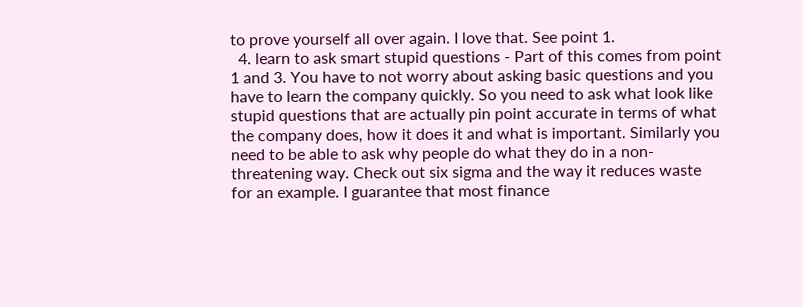to prove yourself all over again. I love that. See point 1.
  4. learn to ask smart stupid questions - Part of this comes from point 1 and 3. You have to not worry about asking basic questions and you have to learn the company quickly. So you need to ask what look like stupid questions that are actually pin point accurate in terms of what the company does, how it does it and what is important. Similarly you need to be able to ask why people do what they do in a non-threatening way. Check out six sigma and the way it reduces waste for an example. I guarantee that most finance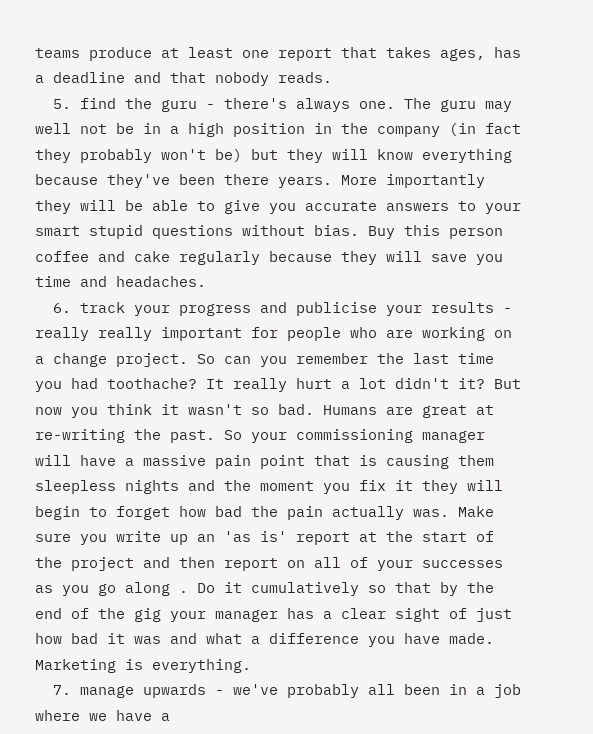teams produce at least one report that takes ages, has a deadline and that nobody reads.
  5. find the guru - there's always one. The guru may well not be in a high position in the company (in fact they probably won't be) but they will know everything because they've been there years. More importantly they will be able to give you accurate answers to your smart stupid questions without bias. Buy this person coffee and cake regularly because they will save you time and headaches.
  6. track your progress and publicise your results - really really important for people who are working on a change project. So can you remember the last time you had toothache? It really hurt a lot didn't it? But now you think it wasn't so bad. Humans are great at re-writing the past. So your commissioning manager will have a massive pain point that is causing them sleepless nights and the moment you fix it they will begin to forget how bad the pain actually was. Make sure you write up an 'as is' report at the start of the project and then report on all of your successes as you go along . Do it cumulatively so that by the end of the gig your manager has a clear sight of just how bad it was and what a difference you have made. Marketing is everything.
  7. manage upwards - we've probably all been in a job where we have a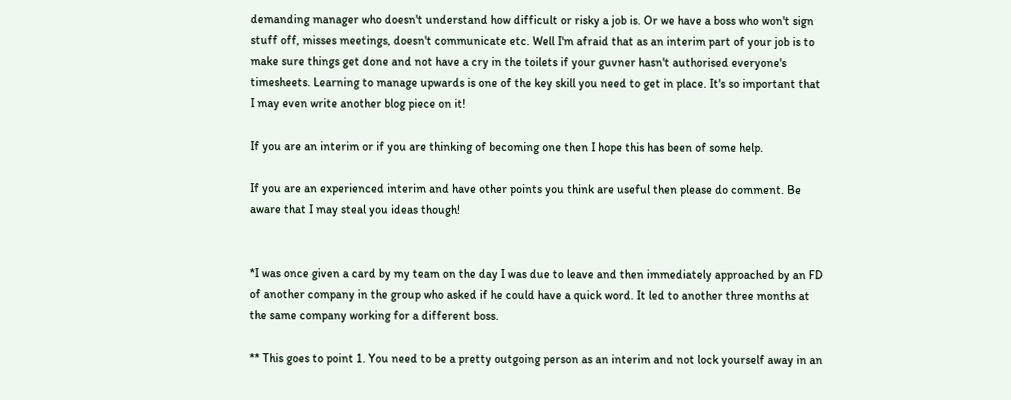demanding manager who doesn't understand how difficult or risky a job is. Or we have a boss who won't sign stuff off, misses meetings, doesn't communicate etc. Well I'm afraid that as an interim part of your job is to make sure things get done and not have a cry in the toilets if your guvner hasn't authorised everyone's timesheets. Learning to manage upwards is one of the key skill you need to get in place. It's so important that I may even write another blog piece on it!

If you are an interim or if you are thinking of becoming one then I hope this has been of some help.

If you are an experienced interim and have other points you think are useful then please do comment. Be aware that I may steal you ideas though!


*I was once given a card by my team on the day I was due to leave and then immediately approached by an FD of another company in the group who asked if he could have a quick word. It led to another three months at the same company working for a different boss.

** This goes to point 1. You need to be a pretty outgoing person as an interim and not lock yourself away in an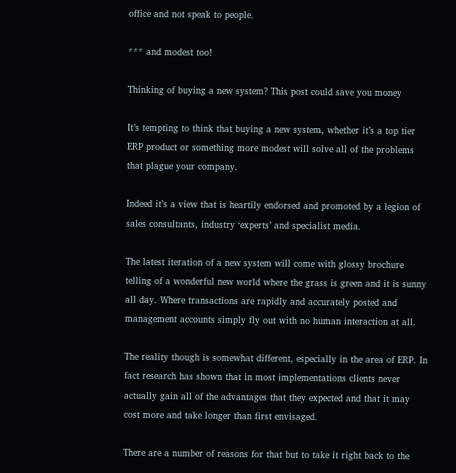office and not speak to people.

*** and modest too!

Thinking of buying a new system? This post could save you money

It’s tempting to think that buying a new system, whether it’s a top tier ERP product or something more modest will solve all of the problems that plague your company.

Indeed it’s a view that is heartily endorsed and promoted by a legion of sales consultants, industry ‘experts’ and specialist media.

The latest iteration of a new system will come with glossy brochure telling of a wonderful new world where the grass is green and it is sunny all day. Where transactions are rapidly and accurately posted and management accounts simply fly out with no human interaction at all.

The reality though is somewhat different, especially in the area of ERP. In fact research has shown that in most implementations clients never actually gain all of the advantages that they expected and that it may cost more and take longer than first envisaged.

There are a number of reasons for that but to take it right back to the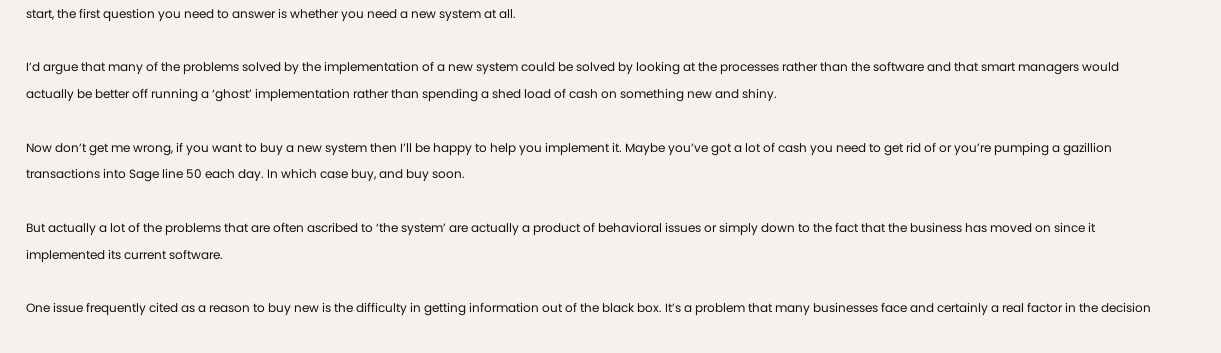start, the first question you need to answer is whether you need a new system at all.

I’d argue that many of the problems solved by the implementation of a new system could be solved by looking at the processes rather than the software and that smart managers would actually be better off running a ‘ghost’ implementation rather than spending a shed load of cash on something new and shiny.

Now don’t get me wrong, if you want to buy a new system then I’ll be happy to help you implement it. Maybe you’ve got a lot of cash you need to get rid of or you’re pumping a gazillion transactions into Sage line 50 each day. In which case buy, and buy soon.

But actually a lot of the problems that are often ascribed to ‘the system’ are actually a product of behavioral issues or simply down to the fact that the business has moved on since it implemented its current software.

One issue frequently cited as a reason to buy new is the difficulty in getting information out of the black box. It’s a problem that many businesses face and certainly a real factor in the decision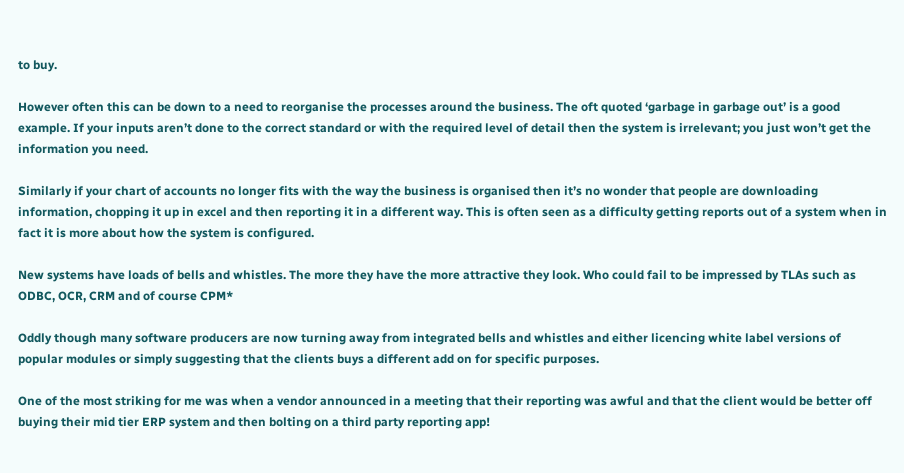to buy.

However often this can be down to a need to reorganise the processes around the business. The oft quoted ‘garbage in garbage out’ is a good example. If your inputs aren’t done to the correct standard or with the required level of detail then the system is irrelevant; you just won’t get the information you need.

Similarly if your chart of accounts no longer fits with the way the business is organised then it’s no wonder that people are downloading information, chopping it up in excel and then reporting it in a different way. This is often seen as a difficulty getting reports out of a system when in fact it is more about how the system is configured.

New systems have loads of bells and whistles. The more they have the more attractive they look. Who could fail to be impressed by TLAs such as ODBC, OCR, CRM and of course CPM*

Oddly though many software producers are now turning away from integrated bells and whistles and either licencing white label versions of popular modules or simply suggesting that the clients buys a different add on for specific purposes.

One of the most striking for me was when a vendor announced in a meeting that their reporting was awful and that the client would be better off buying their mid tier ERP system and then bolting on a third party reporting app!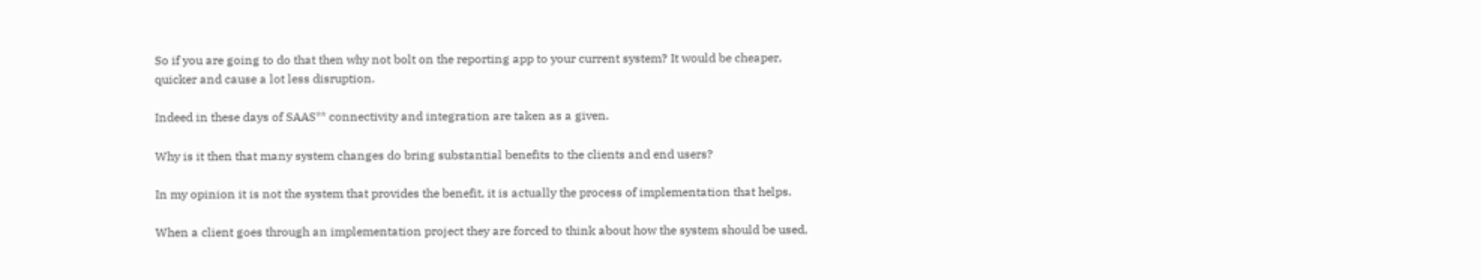So if you are going to do that then why not bolt on the reporting app to your current system? It would be cheaper, quicker and cause a lot less disruption.

Indeed in these days of SAAS** connectivity and integration are taken as a given.

Why is it then that many system changes do bring substantial benefits to the clients and end users?

In my opinion it is not the system that provides the benefit, it is actually the process of implementation that helps.

When a client goes through an implementation project they are forced to think about how the system should be used,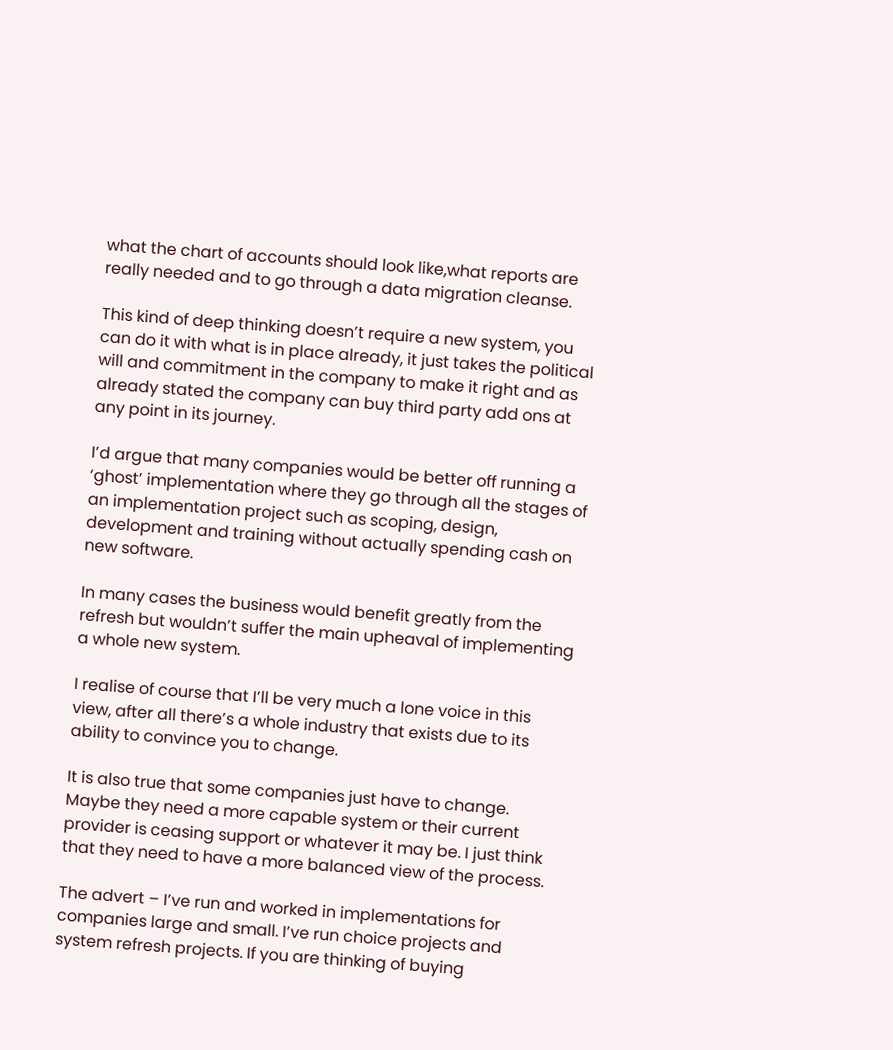what the chart of accounts should look like,what reports are really needed and to go through a data migration cleanse.

This kind of deep thinking doesn’t require a new system, you can do it with what is in place already, it just takes the political will and commitment in the company to make it right and as already stated the company can buy third party add ons at any point in its journey.

I’d argue that many companies would be better off running a ‘ghost’ implementation where they go through all the stages of an implementation project such as scoping, design, development and training without actually spending cash on new software.

In many cases the business would benefit greatly from the refresh but wouldn’t suffer the main upheaval of implementing a whole new system.

I realise of course that I’ll be very much a lone voice in this view, after all there’s a whole industry that exists due to its ability to convince you to change.

It is also true that some companies just have to change. Maybe they need a more capable system or their current provider is ceasing support or whatever it may be. I just think that they need to have a more balanced view of the process.

The advert – I’ve run and worked in implementations for companies large and small. I’ve run choice projects and system refresh projects. If you are thinking of buying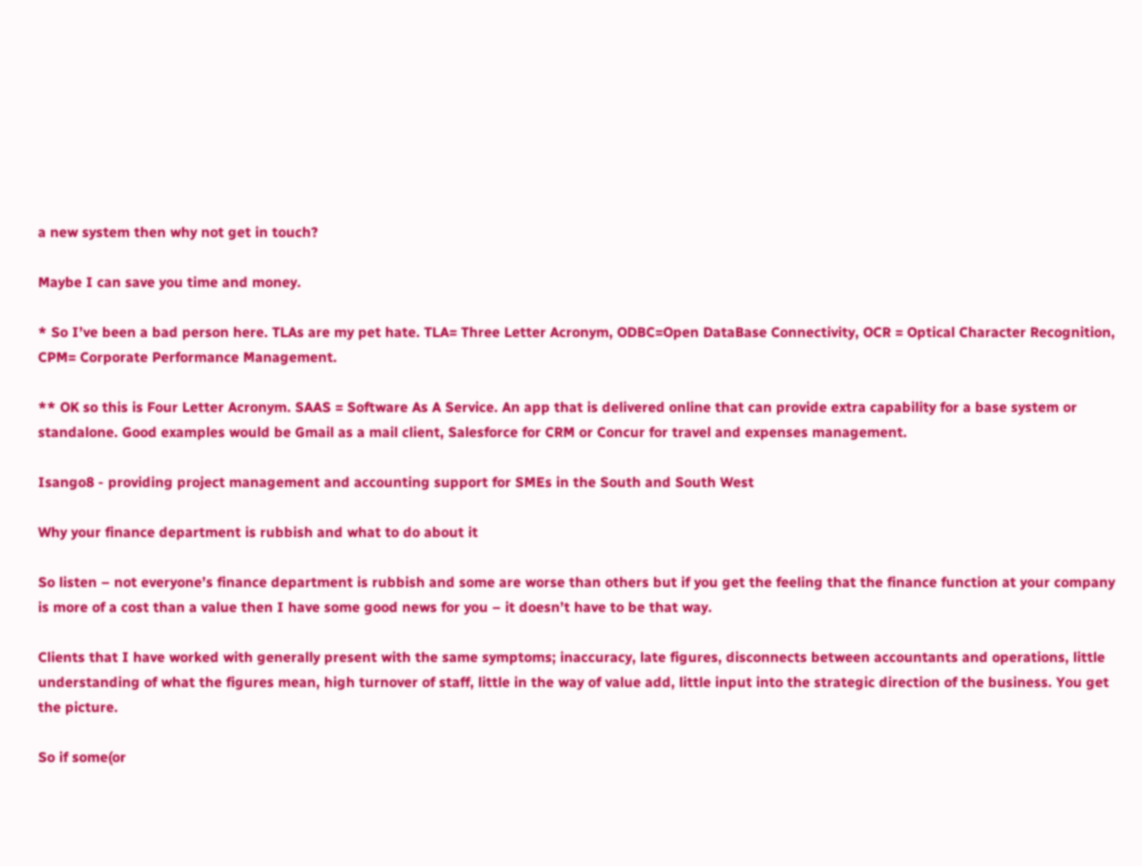a new system then why not get in touch?

Maybe I can save you time and money.

* So I’ve been a bad person here. TLAs are my pet hate. TLA= Three Letter Acronym, ODBC=Open DataBase Connectivity, OCR = Optical Character Recognition, CPM= Corporate Performance Management.

** OK so this is Four Letter Acronym. SAAS = Software As A Service. An app that is delivered online that can provide extra capability for a base system or standalone. Good examples would be Gmail as a mail client, Salesforce for CRM or Concur for travel and expenses management.

Isango8 - providing project management and accounting support for SMEs in the South and South West

Why your finance department is rubbish and what to do about it

So listen – not everyone’s finance department is rubbish and some are worse than others but if you get the feeling that the finance function at your company is more of a cost than a value then I have some good news for you – it doesn’t have to be that way.

Clients that I have worked with generally present with the same symptoms; inaccuracy, late figures, disconnects between accountants and operations, little understanding of what the figures mean, high turnover of staff, little in the way of value add, little input into the strategic direction of the business. You get the picture.

So if some(or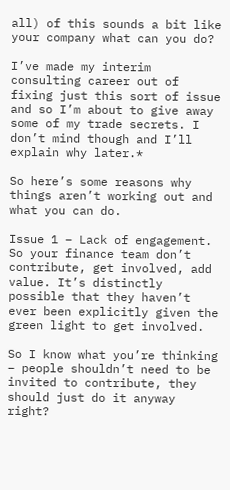all) of this sounds a bit like your company what can you do?

I’ve made my interim consulting career out of fixing just this sort of issue and so I’m about to give away some of my trade secrets. I don’t mind though and I’ll explain why later.*

So here’s some reasons why things aren’t working out and what you can do.

Issue 1 – Lack of engagement. So your finance team don’t contribute, get involved, add value. It’s distinctly possible that they haven’t ever been explicitly given the green light to get involved.

So I know what you’re thinking – people shouldn’t need to be invited to contribute, they should just do it anyway right?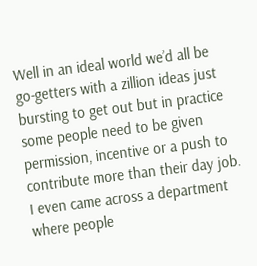Well in an ideal world we’d all be go-getters with a zillion ideas just bursting to get out but in practice some people need to be given permission, incentive or a push to contribute more than their day job. I even came across a department where people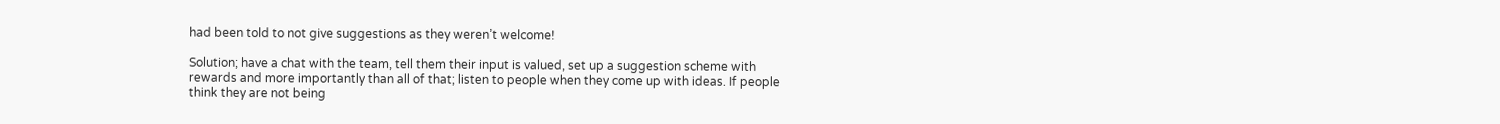had been told to not give suggestions as they weren’t welcome!

Solution; have a chat with the team, tell them their input is valued, set up a suggestion scheme with rewards and more importantly than all of that; listen to people when they come up with ideas. If people think they are not being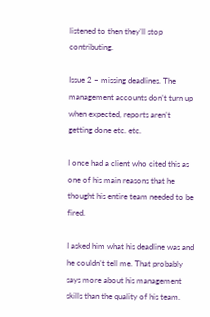listened to then they’ll stop contributing.

Issue 2 – missing deadlines. The management accounts don’t turn up when expected, reports aren’t getting done etc. etc.

I once had a client who cited this as one of his main reasons that he thought his entire team needed to be fired.

I asked him what his deadline was and he couldn’t tell me. That probably says more about his management skills than the quality of his team.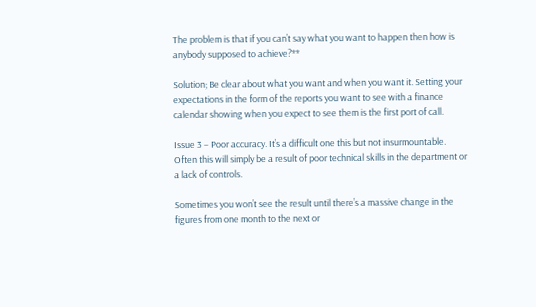The problem is that if you can’t say what you want to happen then how is anybody supposed to achieve?**

Solution; Be clear about what you want and when you want it. Setting your expectations in the form of the reports you want to see with a finance calendar showing when you expect to see them is the first port of call.

Issue 3 – Poor accuracy. It’s a difficult one this but not insurmountable. Often this will simply be a result of poor technical skills in the department or a lack of controls.

Sometimes you won’t see the result until there’s a massive change in the figures from one month to the next or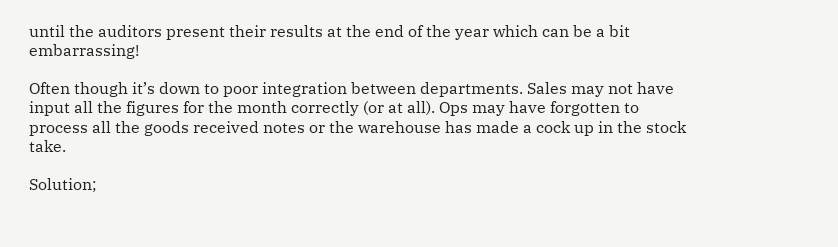until the auditors present their results at the end of the year which can be a bit embarrassing!

Often though it’s down to poor integration between departments. Sales may not have input all the figures for the month correctly (or at all). Ops may have forgotten to process all the goods received notes or the warehouse has made a cock up in the stock take.

Solution;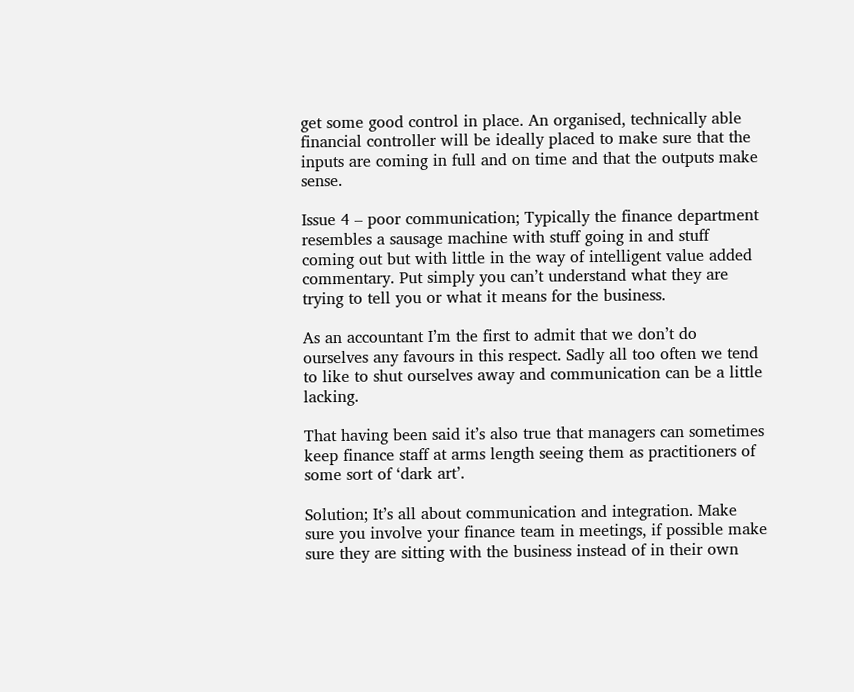get some good control in place. An organised, technically able financial controller will be ideally placed to make sure that the inputs are coming in full and on time and that the outputs make sense.

Issue 4 – poor communication; Typically the finance department resembles a sausage machine with stuff going in and stuff coming out but with little in the way of intelligent value added commentary. Put simply you can’t understand what they are trying to tell you or what it means for the business.

As an accountant I’m the first to admit that we don’t do ourselves any favours in this respect. Sadly all too often we tend to like to shut ourselves away and communication can be a little lacking.

That having been said it’s also true that managers can sometimes keep finance staff at arms length seeing them as practitioners of some sort of ‘dark art’.

Solution; It’s all about communication and integration. Make sure you involve your finance team in meetings, if possible make sure they are sitting with the business instead of in their own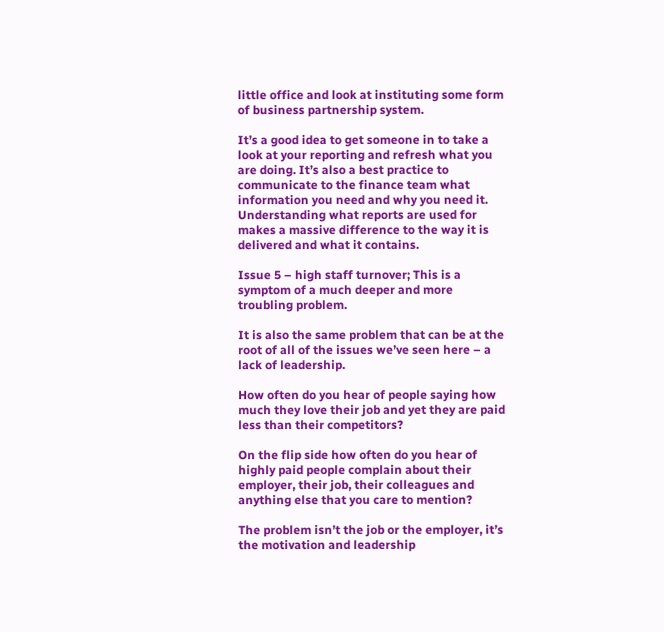little office and look at instituting some form of business partnership system.

It’s a good idea to get someone in to take a look at your reporting and refresh what you are doing. It’s also a best practice to communicate to the finance team what information you need and why you need it. Understanding what reports are used for makes a massive difference to the way it is delivered and what it contains.

Issue 5 – high staff turnover; This is a symptom of a much deeper and more troubling problem.

It is also the same problem that can be at the root of all of the issues we’ve seen here – a lack of leadership.

How often do you hear of people saying how much they love their job and yet they are paid less than their competitors?

On the flip side how often do you hear of highly paid people complain about their employer, their job, their colleagues and anything else that you care to mention?

The problem isn’t the job or the employer, it’s the motivation and leadership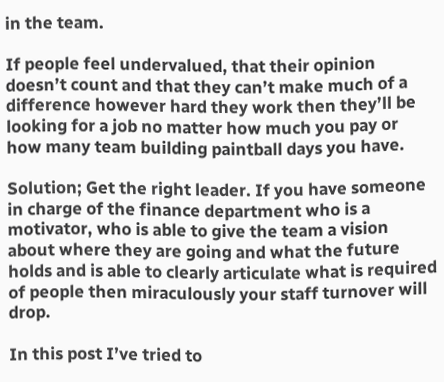in the team.

If people feel undervalued, that their opinion doesn’t count and that they can’t make much of a difference however hard they work then they’ll be looking for a job no matter how much you pay or how many team building paintball days you have.

Solution; Get the right leader. If you have someone in charge of the finance department who is a motivator, who is able to give the team a vision about where they are going and what the future holds and is able to clearly articulate what is required of people then miraculously your staff turnover will drop.

In this post I’ve tried to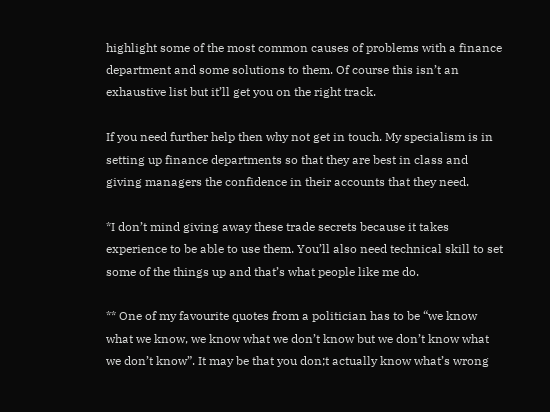highlight some of the most common causes of problems with a finance department and some solutions to them. Of course this isn’t an exhaustive list but it’ll get you on the right track.

If you need further help then why not get in touch. My specialism is in setting up finance departments so that they are best in class and giving managers the confidence in their accounts that they need.

*I don’t mind giving away these trade secrets because it takes experience to be able to use them. You’ll also need technical skill to set some of the things up and that’s what people like me do.

** One of my favourite quotes from a politician has to be “we know what we know, we know what we don’t know but we don’t know what we don’t know”. It may be that you don;t actually know what’s wrong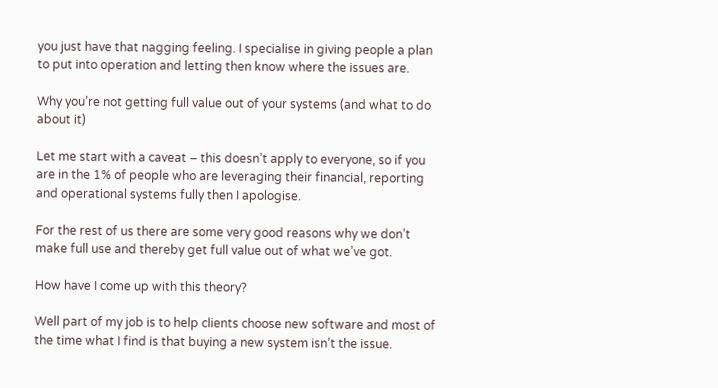you just have that nagging feeling. I specialise in giving people a plan to put into operation and letting then know where the issues are.

Why you’re not getting full value out of your systems (and what to do about it)

Let me start with a caveat – this doesn’t apply to everyone, so if you are in the 1% of people who are leveraging their financial, reporting and operational systems fully then I apologise.

For the rest of us there are some very good reasons why we don’t make full use and thereby get full value out of what we’ve got.

How have I come up with this theory?

Well part of my job is to help clients choose new software and most of the time what I find is that buying a new system isn’t the issue.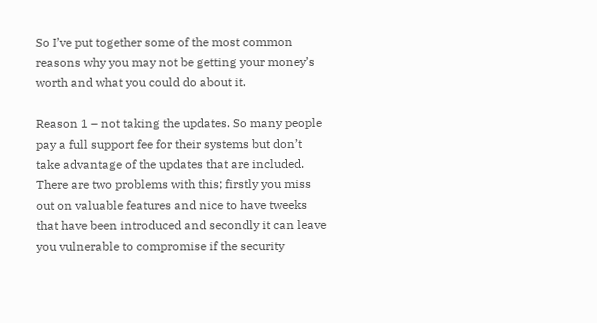So I’ve put together some of the most common reasons why you may not be getting your money’s worth and what you could do about it.

Reason 1 – not taking the updates. So many people pay a full support fee for their systems but don’t take advantage of the updates that are included. There are two problems with this; firstly you miss out on valuable features and nice to have tweeks that have been introduced and secondly it can leave you vulnerable to compromise if the security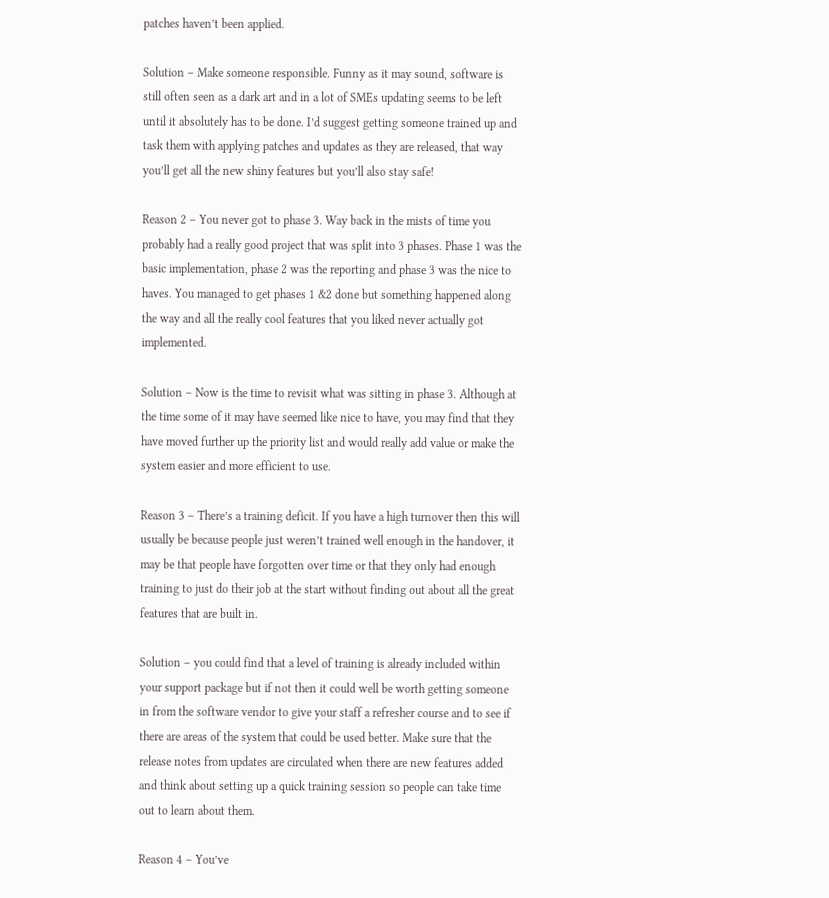patches haven’t been applied.

Solution – Make someone responsible. Funny as it may sound, software is still often seen as a dark art and in a lot of SMEs updating seems to be left until it absolutely has to be done. I’d suggest getting someone trained up and task them with applying patches and updates as they are released, that way you’ll get all the new shiny features but you’ll also stay safe!

Reason 2 – You never got to phase 3. Way back in the mists of time you probably had a really good project that was split into 3 phases. Phase 1 was the basic implementation, phase 2 was the reporting and phase 3 was the nice to haves. You managed to get phases 1 &2 done but something happened along the way and all the really cool features that you liked never actually got implemented.

Solution – Now is the time to revisit what was sitting in phase 3. Although at the time some of it may have seemed like nice to have, you may find that they have moved further up the priority list and would really add value or make the system easier and more efficient to use.

Reason 3 – There’s a training deficit. If you have a high turnover then this will usually be because people just weren’t trained well enough in the handover, it may be that people have forgotten over time or that they only had enough training to just do their job at the start without finding out about all the great features that are built in.

Solution – you could find that a level of training is already included within your support package but if not then it could well be worth getting someone in from the software vendor to give your staff a refresher course and to see if there are areas of the system that could be used better. Make sure that the release notes from updates are circulated when there are new features added and think about setting up a quick training session so people can take time out to learn about them.

Reason 4 – You’ve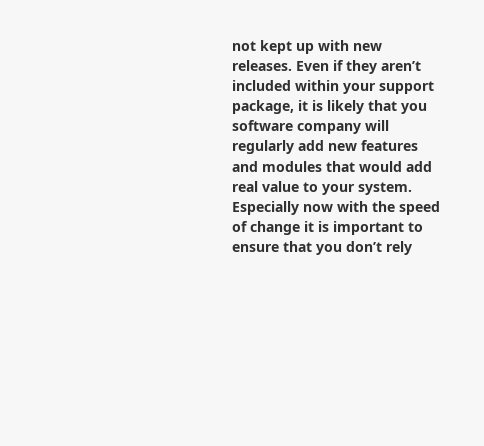not kept up with new releases. Even if they aren’t included within your support package, it is likely that you software company will regularly add new features and modules that would add real value to your system. Especially now with the speed of change it is important to ensure that you don’t rely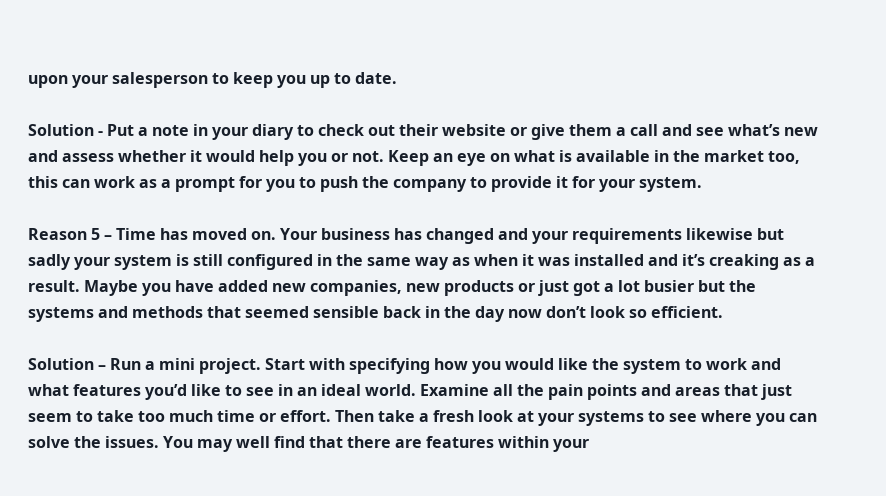upon your salesperson to keep you up to date.

Solution - Put a note in your diary to check out their website or give them a call and see what’s new and assess whether it would help you or not. Keep an eye on what is available in the market too, this can work as a prompt for you to push the company to provide it for your system.

Reason 5 – Time has moved on. Your business has changed and your requirements likewise but sadly your system is still configured in the same way as when it was installed and it’s creaking as a result. Maybe you have added new companies, new products or just got a lot busier but the systems and methods that seemed sensible back in the day now don’t look so efficient.

Solution – Run a mini project. Start with specifying how you would like the system to work and what features you’d like to see in an ideal world. Examine all the pain points and areas that just seem to take too much time or effort. Then take a fresh look at your systems to see where you can solve the issues. You may well find that there are features within your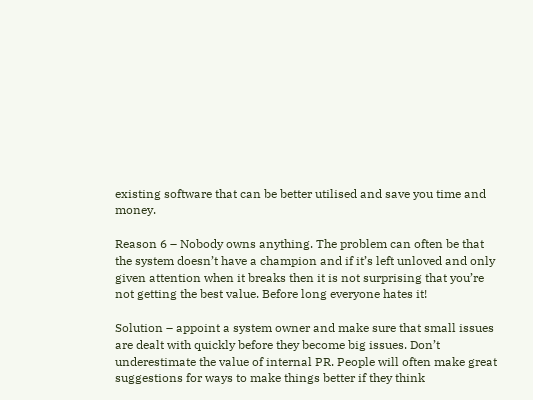existing software that can be better utilised and save you time and money.

Reason 6 – Nobody owns anything. The problem can often be that the system doesn’t have a champion and if it’s left unloved and only given attention when it breaks then it is not surprising that you’re not getting the best value. Before long everyone hates it!

Solution – appoint a system owner and make sure that small issues are dealt with quickly before they become big issues. Don’t underestimate the value of internal PR. People will often make great suggestions for ways to make things better if they think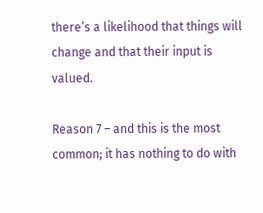there’s a likelihood that things will change and that their input is valued.

Reason 7 – and this is the most common; it has nothing to do with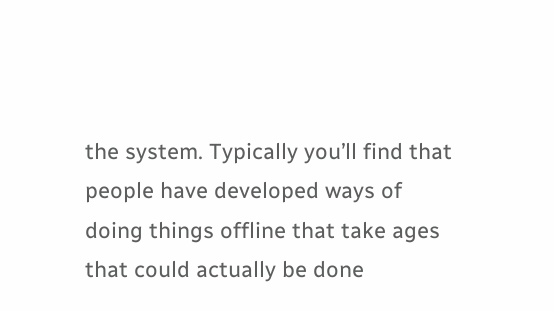the system. Typically you’ll find that people have developed ways of doing things offline that take ages that could actually be done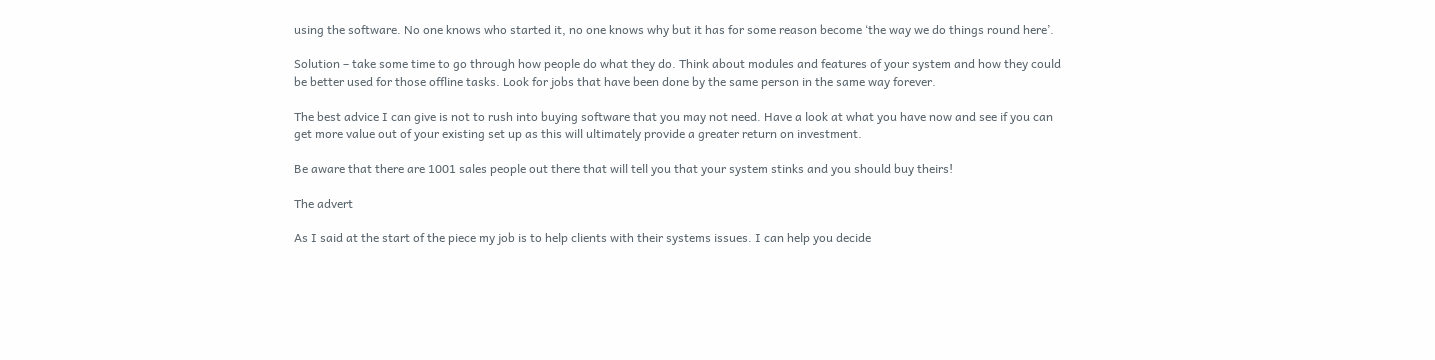using the software. No one knows who started it, no one knows why but it has for some reason become ‘the way we do things round here’.

Solution – take some time to go through how people do what they do. Think about modules and features of your system and how they could be better used for those offline tasks. Look for jobs that have been done by the same person in the same way forever.

The best advice I can give is not to rush into buying software that you may not need. Have a look at what you have now and see if you can get more value out of your existing set up as this will ultimately provide a greater return on investment.

Be aware that there are 1001 sales people out there that will tell you that your system stinks and you should buy theirs!

The advert

As I said at the start of the piece my job is to help clients with their systems issues. I can help you decide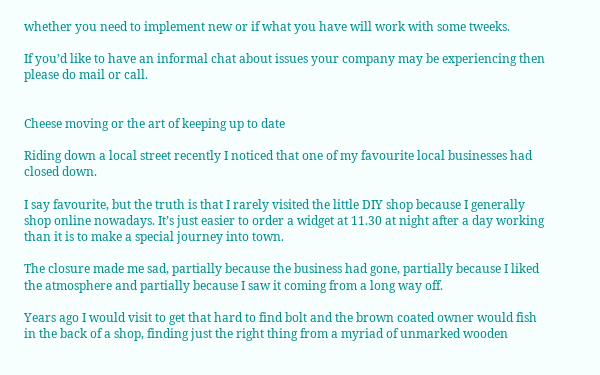whether you need to implement new or if what you have will work with some tweeks.

If you’d like to have an informal chat about issues your company may be experiencing then please do mail or call.


Cheese moving or the art of keeping up to date

Riding down a local street recently I noticed that one of my favourite local businesses had closed down.

I say favourite, but the truth is that I rarely visited the little DIY shop because I generally shop online nowadays. It’s just easier to order a widget at 11.30 at night after a day working than it is to make a special journey into town.

The closure made me sad, partially because the business had gone, partially because I liked the atmosphere and partially because I saw it coming from a long way off.

Years ago I would visit to get that hard to find bolt and the brown coated owner would fish in the back of a shop, finding just the right thing from a myriad of unmarked wooden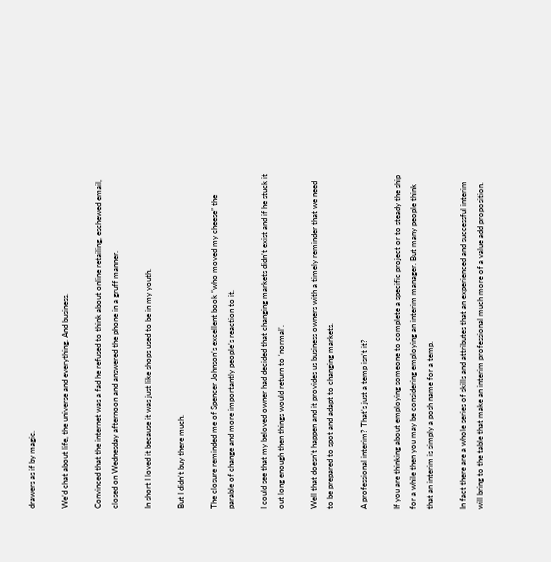drawers as if by magic.

We’d chat about life, the universe and everything. And business.

Convinced that the internet was a fad he refused to think about online retailing, eschewed email, closed on Wednesday afternoon and answered the phone in a gruff manner.

In short I loved it because it was just like shops used to be in my youth.

But I didn’t buy there much.

The closure reminded me of Spencer Johnson’s excellent book “who moved my cheese” the parable of change and more importantly people’s reaction to it.

I could see that my beloved owner had decided that changing markets didn’t exist and if he stuck it out long enough then things would return to ‘normal’.

Well that doesn’t happen and it provides us business owners with a timely reminder that we need to be prepared to spot and adapt to changing markets.

A professional interim? That’s just a temp isn’t it?

If you are thinking about employing someone to complete a specific project or to steady the ship for a while then you may be considering employing an interim manager. But many people think that an interim is simply a posh name for a temp.

In fact there are a whole series of skills and attributes that an experienced and successful interim will bring to the table that make an interim professional much more of a value add proposition.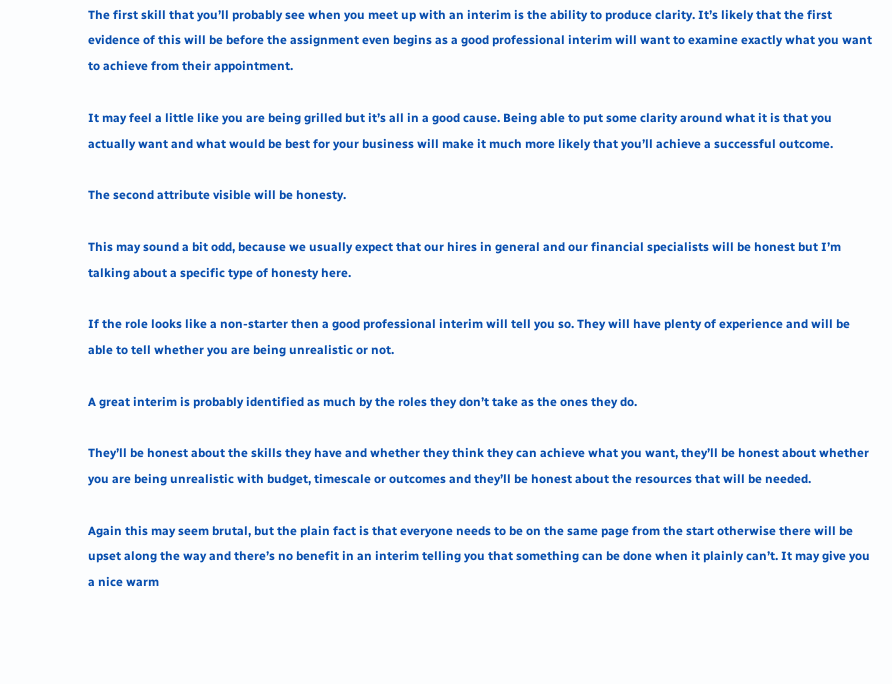The first skill that you’ll probably see when you meet up with an interim is the ability to produce clarity. It’s likely that the first evidence of this will be before the assignment even begins as a good professional interim will want to examine exactly what you want to achieve from their appointment.

It may feel a little like you are being grilled but it’s all in a good cause. Being able to put some clarity around what it is that you actually want and what would be best for your business will make it much more likely that you’ll achieve a successful outcome.

The second attribute visible will be honesty.

This may sound a bit odd, because we usually expect that our hires in general and our financial specialists will be honest but I’m talking about a specific type of honesty here.

If the role looks like a non-starter then a good professional interim will tell you so. They will have plenty of experience and will be able to tell whether you are being unrealistic or not.

A great interim is probably identified as much by the roles they don’t take as the ones they do.

They’ll be honest about the skills they have and whether they think they can achieve what you want, they’ll be honest about whether you are being unrealistic with budget, timescale or outcomes and they’ll be honest about the resources that will be needed.

Again this may seem brutal, but the plain fact is that everyone needs to be on the same page from the start otherwise there will be upset along the way and there’s no benefit in an interim telling you that something can be done when it plainly can’t. It may give you a nice warm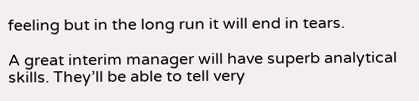feeling but in the long run it will end in tears.

A great interim manager will have superb analytical skills. They’ll be able to tell very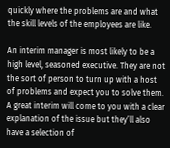quickly where the problems are and what the skill levels of the employees are like.

An interim manager is most likely to be a high level, seasoned executive. They are not the sort of person to turn up with a host of problems and expect you to solve them. A great interim will come to you with a clear explanation of the issue but they’ll also have a selection of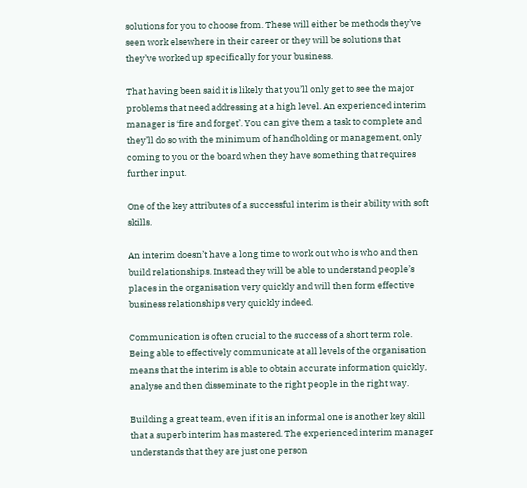solutions for you to choose from. These will either be methods they’ve seen work elsewhere in their career or they will be solutions that they’ve worked up specifically for your business.

That having been said it is likely that you’ll only get to see the major problems that need addressing at a high level. An experienced interim manager is ‘fire and forget’. You can give them a task to complete and they’ll do so with the minimum of handholding or management, only coming to you or the board when they have something that requires further input.

One of the key attributes of a successful interim is their ability with soft skills.

An interim doesn’t have a long time to work out who is who and then build relationships. Instead they will be able to understand people’s places in the organisation very quickly and will then form effective business relationships very quickly indeed.

Communication is often crucial to the success of a short term role. Being able to effectively communicate at all levels of the organisation means that the interim is able to obtain accurate information quickly, analyse and then disseminate to the right people in the right way.

Building a great team, even if it is an informal one is another key skill that a superb interim has mastered. The experienced interim manager understands that they are just one person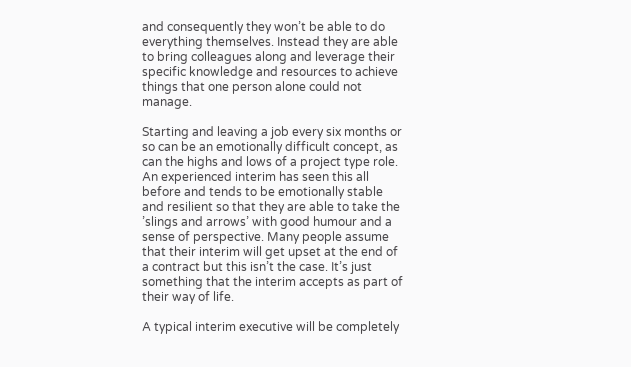and consequently they won’t be able to do everything themselves. Instead they are able to bring colleagues along and leverage their specific knowledge and resources to achieve things that one person alone could not manage.

Starting and leaving a job every six months or so can be an emotionally difficult concept, as can the highs and lows of a project type role. An experienced interim has seen this all before and tends to be emotionally stable and resilient so that they are able to take the ’slings and arrows’ with good humour and a sense of perspective. Many people assume that their interim will get upset at the end of a contract but this isn’t the case. It’s just something that the interim accepts as part of their way of life.

A typical interim executive will be completely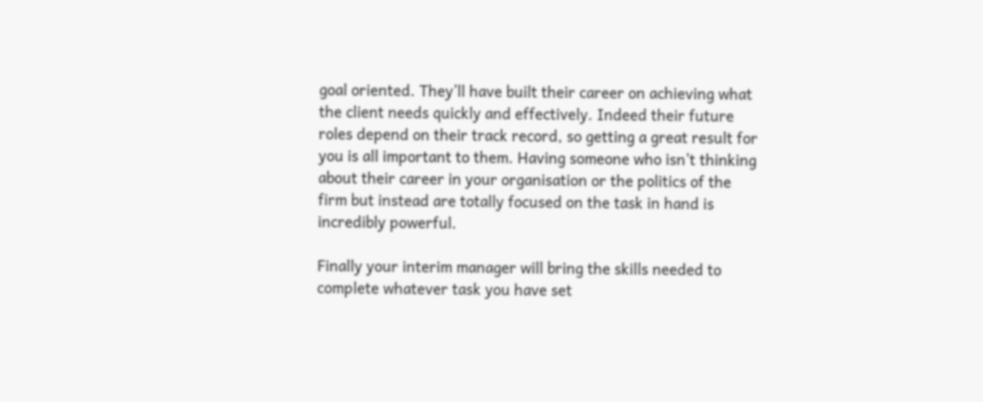goal oriented. They’ll have built their career on achieving what the client needs quickly and effectively. Indeed their future roles depend on their track record, so getting a great result for you is all important to them. Having someone who isn’t thinking about their career in your organisation or the politics of the firm but instead are totally focused on the task in hand is incredibly powerful.

Finally your interim manager will bring the skills needed to complete whatever task you have set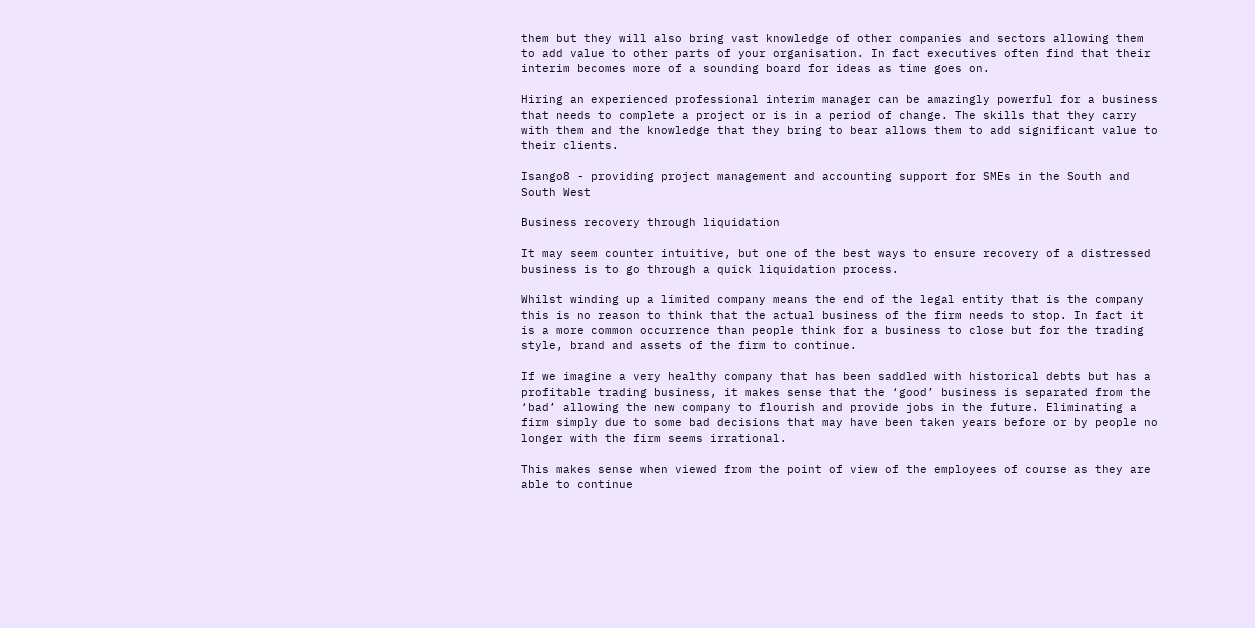them but they will also bring vast knowledge of other companies and sectors allowing them to add value to other parts of your organisation. In fact executives often find that their interim becomes more of a sounding board for ideas as time goes on.

Hiring an experienced professional interim manager can be amazingly powerful for a business that needs to complete a project or is in a period of change. The skills that they carry with them and the knowledge that they bring to bear allows them to add significant value to their clients.

Isango8 - providing project management and accounting support for SMEs in the South and South West

Business recovery through liquidation

It may seem counter intuitive, but one of the best ways to ensure recovery of a distressed business is to go through a quick liquidation process.

Whilst winding up a limited company means the end of the legal entity that is the company this is no reason to think that the actual business of the firm needs to stop. In fact it is a more common occurrence than people think for a business to close but for the trading style, brand and assets of the firm to continue.

If we imagine a very healthy company that has been saddled with historical debts but has a profitable trading business, it makes sense that the ‘good’ business is separated from the ‘bad’ allowing the new company to flourish and provide jobs in the future. Eliminating a firm simply due to some bad decisions that may have been taken years before or by people no longer with the firm seems irrational.

This makes sense when viewed from the point of view of the employees of course as they are able to continue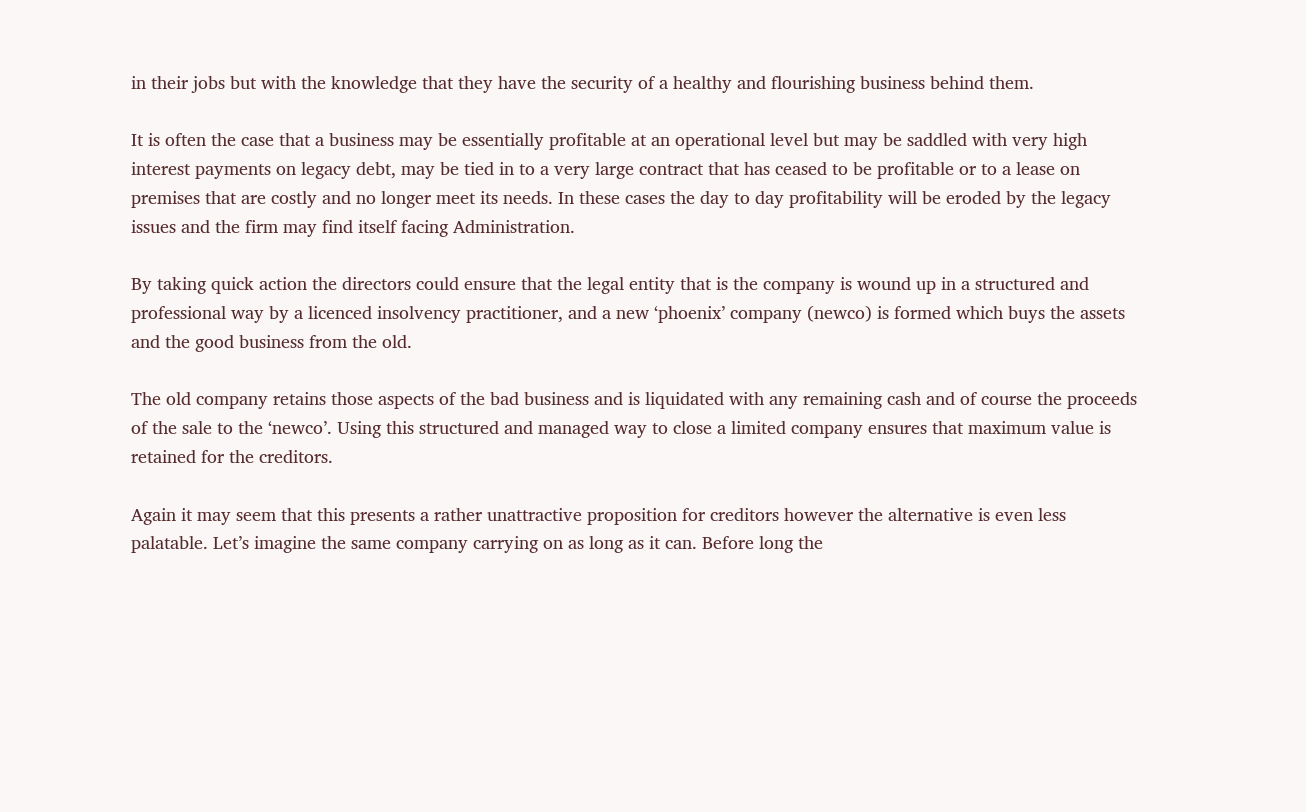in their jobs but with the knowledge that they have the security of a healthy and flourishing business behind them.

It is often the case that a business may be essentially profitable at an operational level but may be saddled with very high interest payments on legacy debt, may be tied in to a very large contract that has ceased to be profitable or to a lease on premises that are costly and no longer meet its needs. In these cases the day to day profitability will be eroded by the legacy issues and the firm may find itself facing Administration.

By taking quick action the directors could ensure that the legal entity that is the company is wound up in a structured and professional way by a licenced insolvency practitioner, and a new ‘phoenix’ company (newco) is formed which buys the assets and the good business from the old.

The old company retains those aspects of the bad business and is liquidated with any remaining cash and of course the proceeds of the sale to the ‘newco’. Using this structured and managed way to close a limited company ensures that maximum value is retained for the creditors.

Again it may seem that this presents a rather unattractive proposition for creditors however the alternative is even less palatable. Let’s imagine the same company carrying on as long as it can. Before long the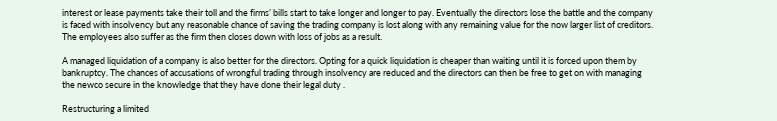interest or lease payments take their toll and the firms’ bills start to take longer and longer to pay. Eventually the directors lose the battle and the company is faced with insolvency but any reasonable chance of saving the trading company is lost along with any remaining value for the now larger list of creditors. The employees also suffer as the firm then closes down with loss of jobs as a result.

A managed liquidation of a company is also better for the directors. Opting for a quick liquidation is cheaper than waiting until it is forced upon them by bankruptcy. The chances of accusations of wrongful trading through insolvency are reduced and the directors can then be free to get on with managing the newco secure in the knowledge that they have done their legal duty .

Restructuring a limited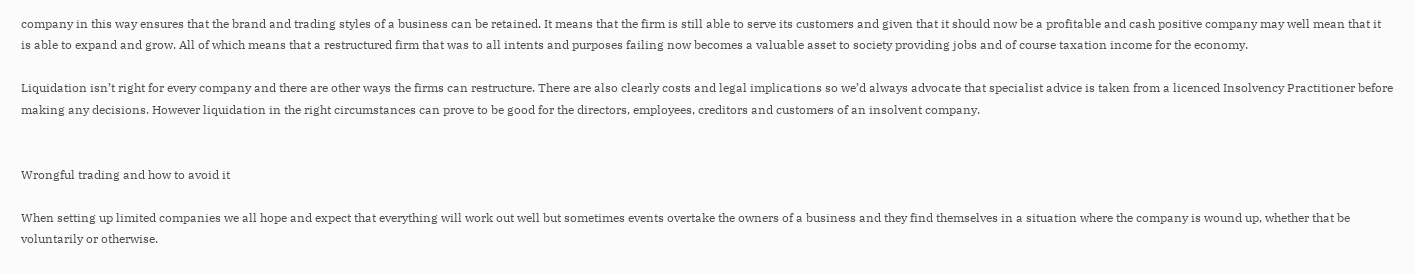company in this way ensures that the brand and trading styles of a business can be retained. It means that the firm is still able to serve its customers and given that it should now be a profitable and cash positive company may well mean that it is able to expand and grow. All of which means that a restructured firm that was to all intents and purposes failing now becomes a valuable asset to society providing jobs and of course taxation income for the economy.

Liquidation isn’t right for every company and there are other ways the firms can restructure. There are also clearly costs and legal implications so we’d always advocate that specialist advice is taken from a licenced Insolvency Practitioner before making any decisions. However liquidation in the right circumstances can prove to be good for the directors, employees, creditors and customers of an insolvent company.


Wrongful trading and how to avoid it

When setting up limited companies we all hope and expect that everything will work out well but sometimes events overtake the owners of a business and they find themselves in a situation where the company is wound up, whether that be voluntarily or otherwise.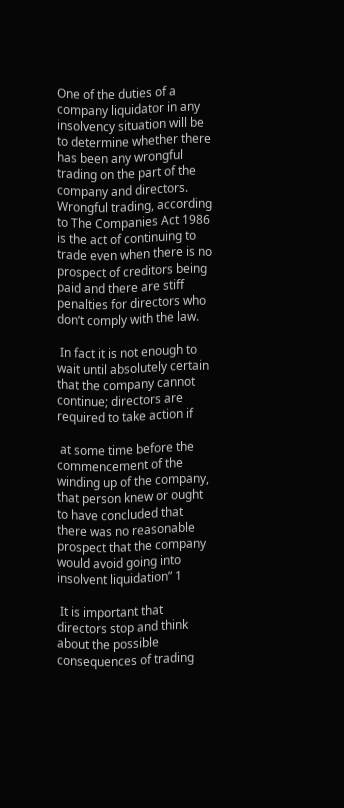One of the duties of a company liquidator in any insolvency situation will be to determine whether there has been any wrongful trading on the part of the company and directors. Wrongful trading, according to The Companies Act 1986 is the act of continuing to trade even when there is no prospect of creditors being paid and there are stiff penalties for directors who don’t comply with the law.

 In fact it is not enough to wait until absolutely certain that the company cannot continue; directors are required to take action if

 at some time before the commencement of the winding up of the company, that person knew or ought to have concluded that there was no reasonable prospect that the company would avoid going into insolvent liquidation” 1

 It is important that directors stop and think about the possible consequences of trading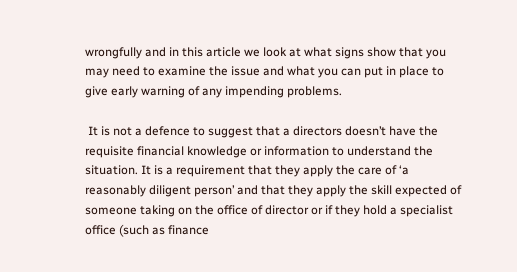wrongfully and in this article we look at what signs show that you may need to examine the issue and what you can put in place to give early warning of any impending problems.

 It is not a defence to suggest that a directors doesn’t have the requisite financial knowledge or information to understand the situation. It is a requirement that they apply the care of ‘a reasonably diligent person’ and that they apply the skill expected of someone taking on the office of director or if they hold a specialist office (such as finance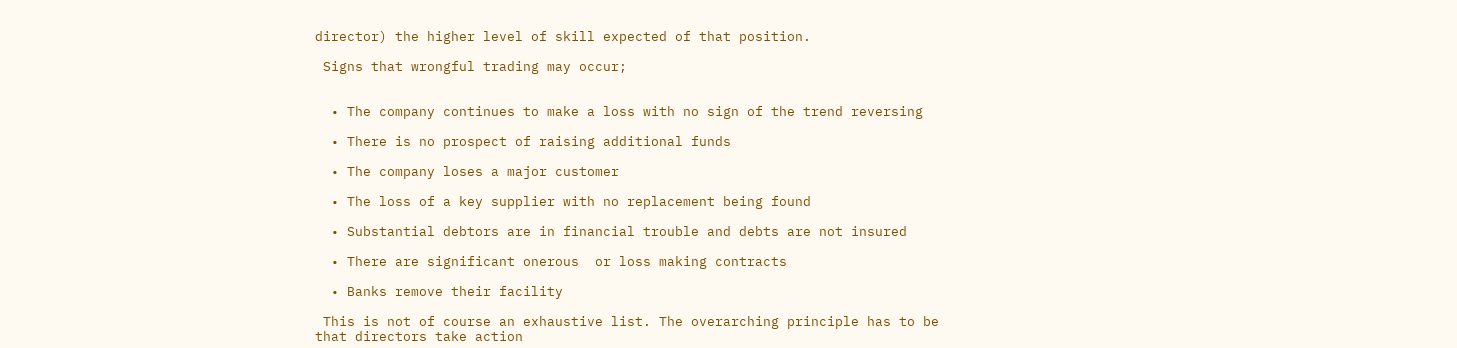director) the higher level of skill expected of that position.

 Signs that wrongful trading may occur;


  • The company continues to make a loss with no sign of the trend reversing

  • There is no prospect of raising additional funds

  • The company loses a major customer

  • The loss of a key supplier with no replacement being found

  • Substantial debtors are in financial trouble and debts are not insured

  • There are significant onerous  or loss making contracts

  • Banks remove their facility

 This is not of course an exhaustive list. The overarching principle has to be that directors take action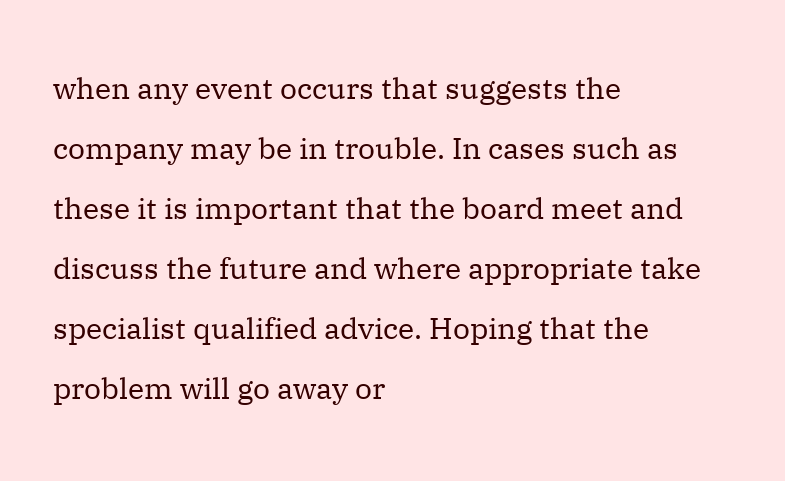when any event occurs that suggests the company may be in trouble. In cases such as these it is important that the board meet and discuss the future and where appropriate take specialist qualified advice. Hoping that the problem will go away or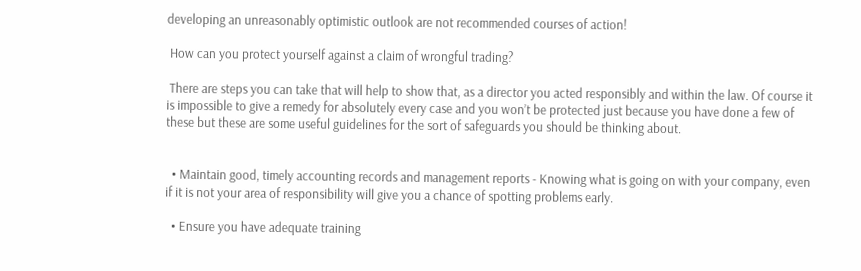developing an unreasonably optimistic outlook are not recommended courses of action!

 How can you protect yourself against a claim of wrongful trading?

 There are steps you can take that will help to show that, as a director you acted responsibly and within the law. Of course it is impossible to give a remedy for absolutely every case and you won’t be protected just because you have done a few of these but these are some useful guidelines for the sort of safeguards you should be thinking about.


  • Maintain good, timely accounting records and management reports - Knowing what is going on with your company, even if it is not your area of responsibility will give you a chance of spotting problems early.

  • Ensure you have adequate training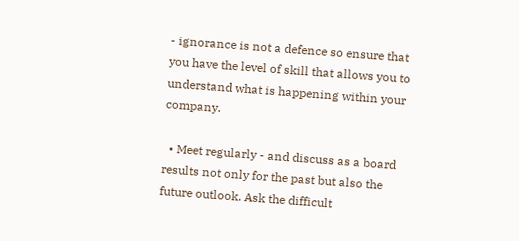- ignorance is not a defence so ensure that you have the level of skill that allows you to understand what is happening within your company.

  • Meet regularly - and discuss as a board results not only for the past but also the future outlook. Ask the difficult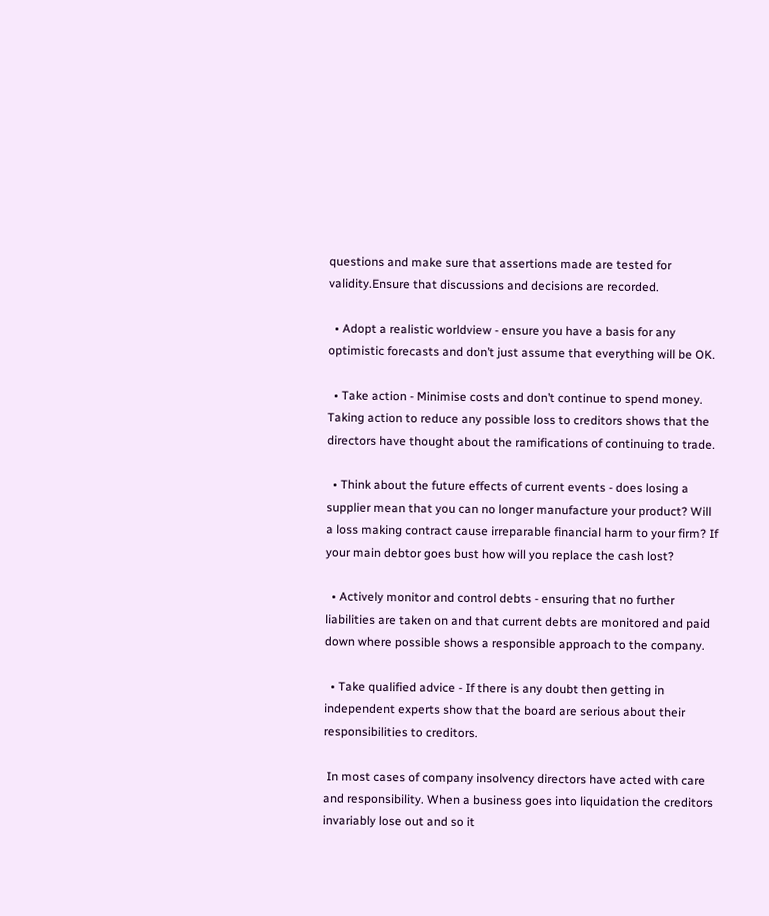questions and make sure that assertions made are tested for validity.Ensure that discussions and decisions are recorded.

  • Adopt a realistic worldview - ensure you have a basis for any optimistic forecasts and don’t just assume that everything will be OK.

  • Take action - Minimise costs and don’t continue to spend money. Taking action to reduce any possible loss to creditors shows that the directors have thought about the ramifications of continuing to trade.

  • Think about the future effects of current events - does losing a supplier mean that you can no longer manufacture your product? Will a loss making contract cause irreparable financial harm to your firm? If your main debtor goes bust how will you replace the cash lost?

  • Actively monitor and control debts - ensuring that no further liabilities are taken on and that current debts are monitored and paid down where possible shows a responsible approach to the company.

  • Take qualified advice - If there is any doubt then getting in independent experts show that the board are serious about their responsibilities to creditors.

 In most cases of company insolvency directors have acted with care and responsibility. When a business goes into liquidation the creditors invariably lose out and so it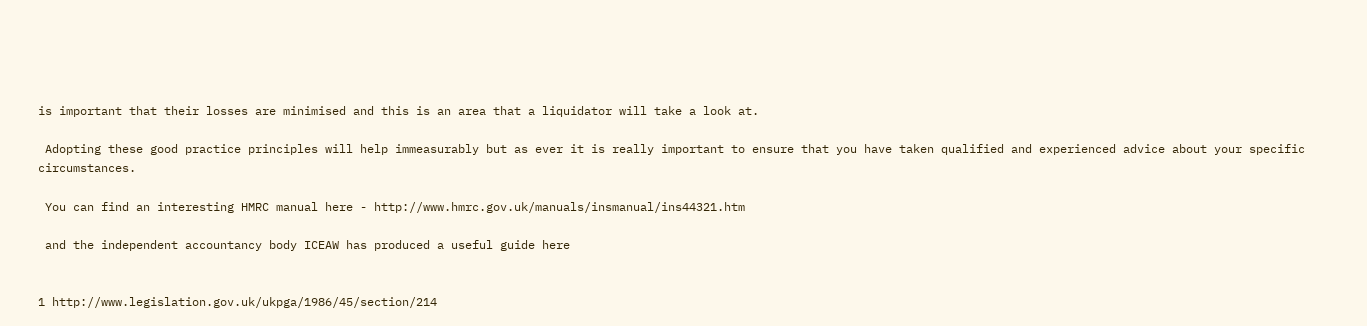is important that their losses are minimised and this is an area that a liquidator will take a look at.

 Adopting these good practice principles will help immeasurably but as ever it is really important to ensure that you have taken qualified and experienced advice about your specific circumstances.

 You can find an interesting HMRC manual here - http://www.hmrc.gov.uk/manuals/insmanual/ins44321.htm

 and the independent accountancy body ICEAW has produced a useful guide here


1 http://www.legislation.gov.uk/ukpga/1986/45/section/214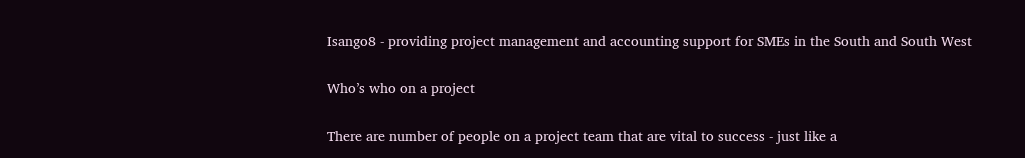Isango8 - providing project management and accounting support for SMEs in the South and South West

Who’s who on a project

There are number of people on a project team that are vital to success - just like a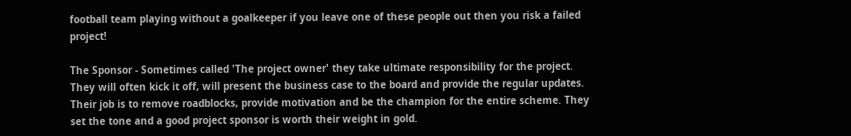football team playing without a goalkeeper if you leave one of these people out then you risk a failed project!

The Sponsor - Sometimes called 'The project owner' they take ultimate responsibility for the project. They will often kick it off, will present the business case to the board and provide the regular updates. Their job is to remove roadblocks, provide motivation and be the champion for the entire scheme. They set the tone and a good project sponsor is worth their weight in gold.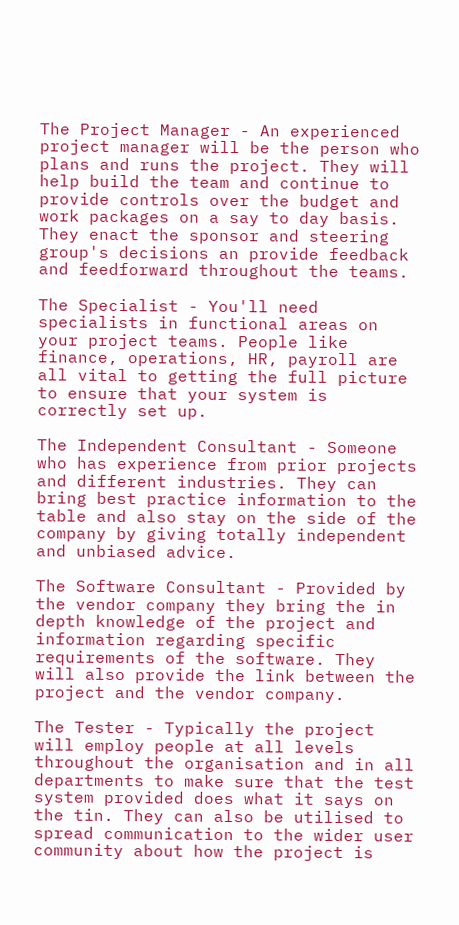The Project Manager - An experienced project manager will be the person who plans and runs the project. They will help build the team and continue to provide controls over the budget and work packages on a say to day basis. They enact the sponsor and steering group's decisions an provide feedback and feedforward throughout the teams.

The Specialist - You'll need specialists in functional areas on your project teams. People like finance, operations, HR, payroll are all vital to getting the full picture to ensure that your system is correctly set up.

The Independent Consultant - Someone who has experience from prior projects and different industries. They can bring best practice information to the table and also stay on the side of the company by giving totally independent and unbiased advice.

The Software Consultant - Provided by the vendor company they bring the in depth knowledge of the project and information regarding specific requirements of the software. They will also provide the link between the project and the vendor company.

The Tester - Typically the project will employ people at all levels throughout the organisation and in all departments to make sure that the test system provided does what it says on the tin. They can also be utilised to spread communication to the wider user community about how the project is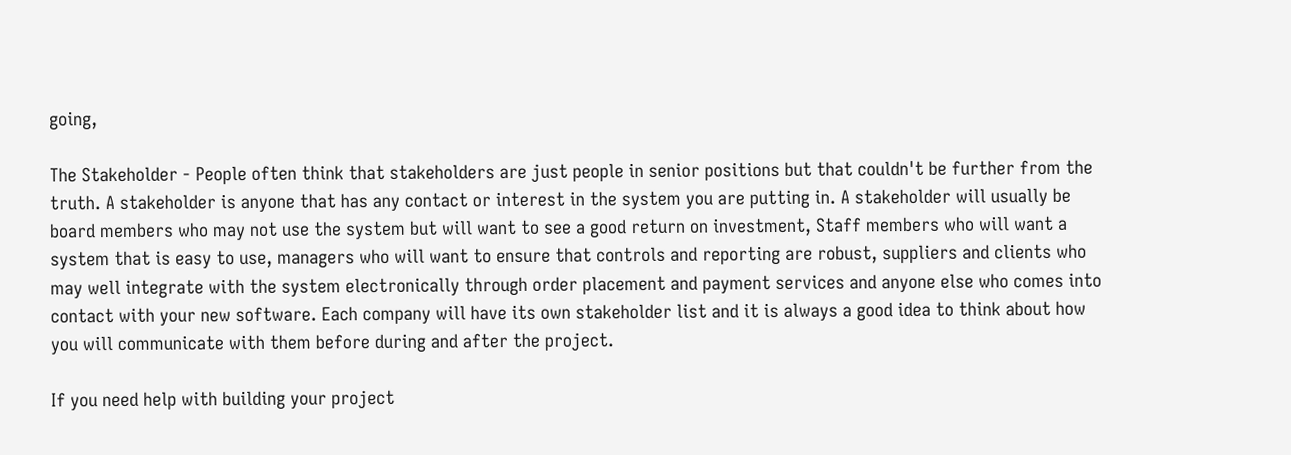going,

The Stakeholder - People often think that stakeholders are just people in senior positions but that couldn't be further from the truth. A stakeholder is anyone that has any contact or interest in the system you are putting in. A stakeholder will usually be board members who may not use the system but will want to see a good return on investment, Staff members who will want a system that is easy to use, managers who will want to ensure that controls and reporting are robust, suppliers and clients who may well integrate with the system electronically through order placement and payment services and anyone else who comes into contact with your new software. Each company will have its own stakeholder list and it is always a good idea to think about how you will communicate with them before during and after the project.

If you need help with building your project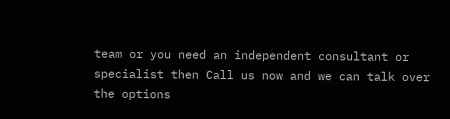team or you need an independent consultant or specialist then Call us now and we can talk over the options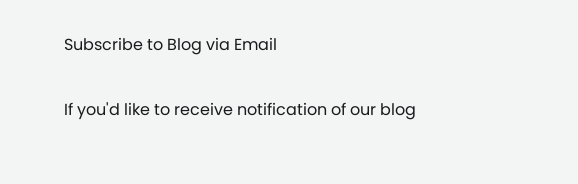Subscribe to Blog via Email

If you'd like to receive notification of our blog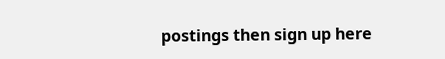postings then sign up here